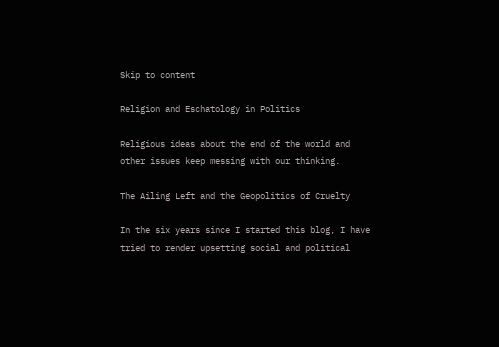Skip to content

Religion and Eschatology in Politics

Religious ideas about the end of the world and other issues keep messing with our thinking.

The Ailing Left and the Geopolitics of Cruelty

In the six years since I started this blog, I have tried to render upsetting social and political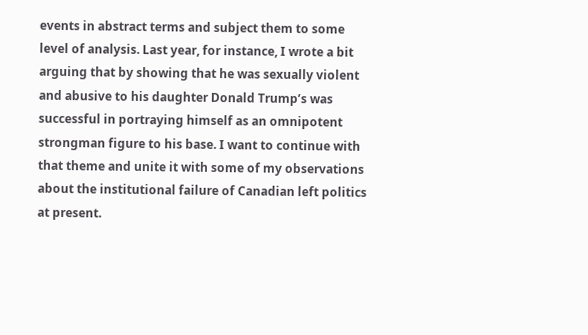events in abstract terms and subject them to some level of analysis. Last year, for instance, I wrote a bit arguing that by showing that he was sexually violent and abusive to his daughter Donald Trump’s was successful in portraying himself as an omnipotent strongman figure to his base. I want to continue with that theme and unite it with some of my observations about the institutional failure of Canadian left politics at present.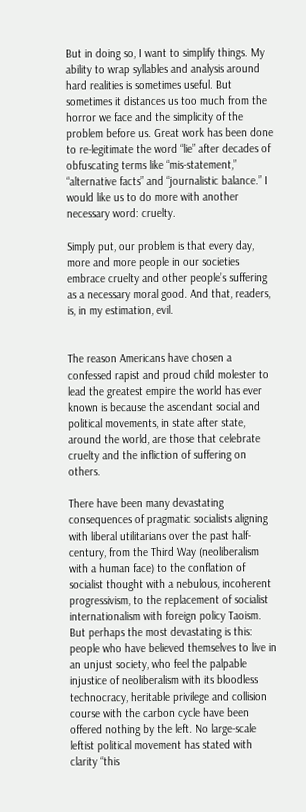But in doing so, I want to simplify things. My ability to wrap syllables and analysis around hard realities is sometimes useful. But sometimes it distances us too much from the horror we face and the simplicity of the problem before us. Great work has been done to re-legitimate the word “lie” after decades of obfuscating terms like “mis-statement,” “alternative facts” and “journalistic balance.” I would like us to do more with another necessary word: cruelty.

Simply put, our problem is that every day, more and more people in our societies embrace cruelty and other people’s suffering as a necessary moral good. And that, readers, is, in my estimation, evil.


The reason Americans have chosen a confessed rapist and proud child molester to lead the greatest empire the world has ever known is because the ascendant social and political movements, in state after state, around the world, are those that celebrate cruelty and the infliction of suffering on others.

There have been many devastating consequences of pragmatic socialists aligning with liberal utilitarians over the past half-century, from the Third Way (neoliberalism with a human face) to the conflation of socialist thought with a nebulous, incoherent progressivism, to the replacement of socialist internationalism with foreign policy Taoism. But perhaps the most devastating is this: people who have believed themselves to live in an unjust society, who feel the palpable injustice of neoliberalism with its bloodless technocracy, heritable privilege and collision course with the carbon cycle have been offered nothing by the left. No large-scale leftist political movement has stated with clarity “this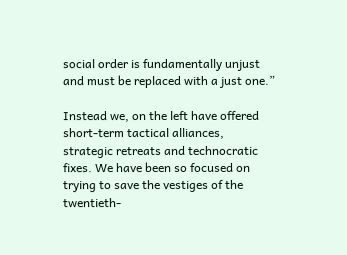social order is fundamentally unjust and must be replaced with a just one.”

Instead we, on the left have offered short-term tactical alliances, strategic retreats and technocratic fixes. We have been so focused on trying to save the vestiges of the twentieth-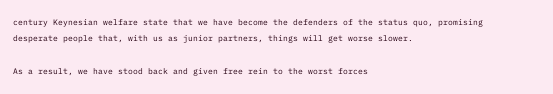century Keynesian welfare state that we have become the defenders of the status quo, promising desperate people that, with us as junior partners, things will get worse slower.

As a result, we have stood back and given free rein to the worst forces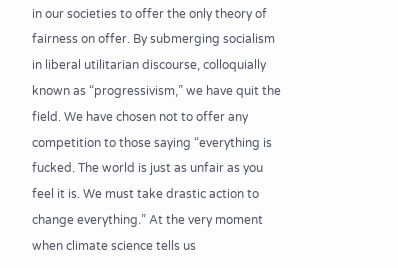in our societies to offer the only theory of fairness on offer. By submerging socialism in liberal utilitarian discourse, colloquially known as “progressivism,” we have quit the field. We have chosen not to offer any competition to those saying “everything is fucked. The world is just as unfair as you feel it is. We must take drastic action to change everything.” At the very moment when climate science tells us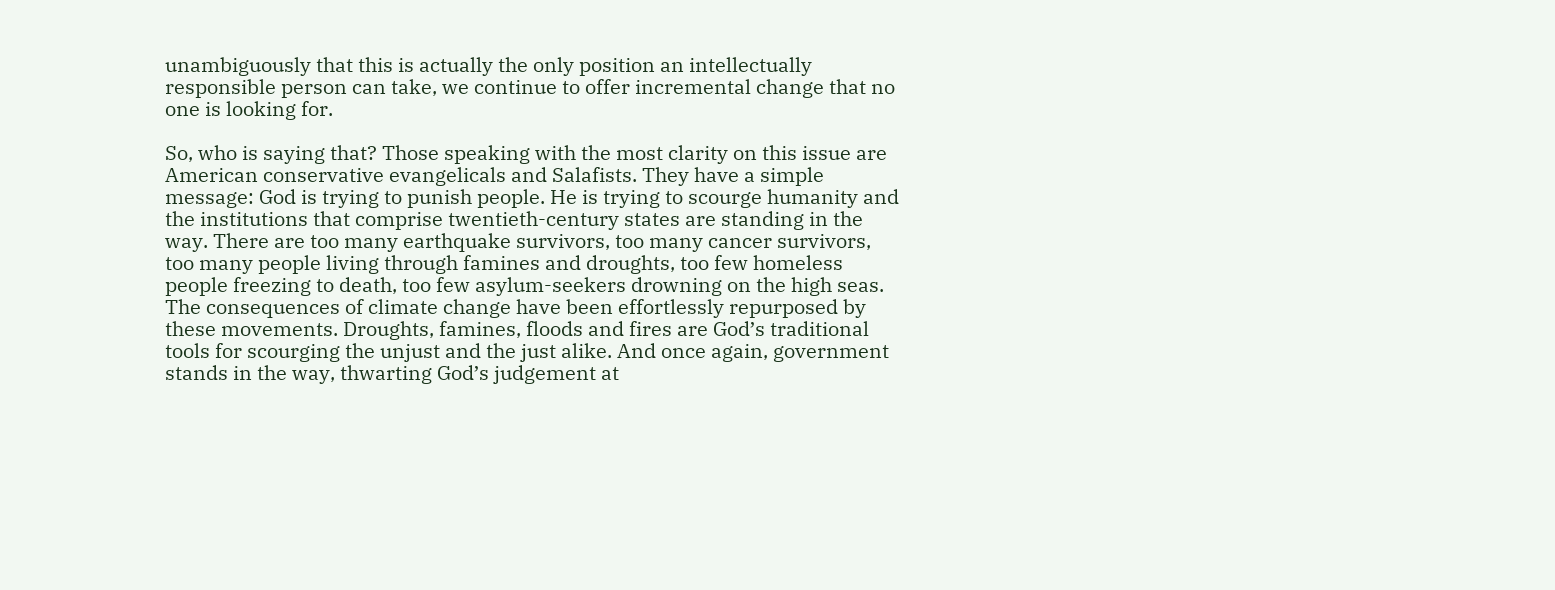unambiguously that this is actually the only position an intellectually responsible person can take, we continue to offer incremental change that no one is looking for.

So, who is saying that? Those speaking with the most clarity on this issue are American conservative evangelicals and Salafists. They have a simple message: God is trying to punish people. He is trying to scourge humanity and the institutions that comprise twentieth-century states are standing in the way. There are too many earthquake survivors, too many cancer survivors, too many people living through famines and droughts, too few homeless people freezing to death, too few asylum-seekers drowning on the high seas. The consequences of climate change have been effortlessly repurposed by these movements. Droughts, famines, floods and fires are God’s traditional tools for scourging the unjust and the just alike. And once again, government stands in the way, thwarting God’s judgement at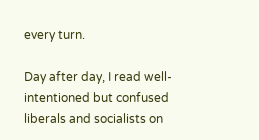every turn.

Day after day, I read well-intentioned but confused liberals and socialists on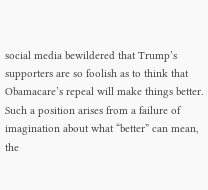social media bewildered that Trump’s supporters are so foolish as to think that Obamacare’s repeal will make things better. Such a position arises from a failure of imagination about what “better” can mean, the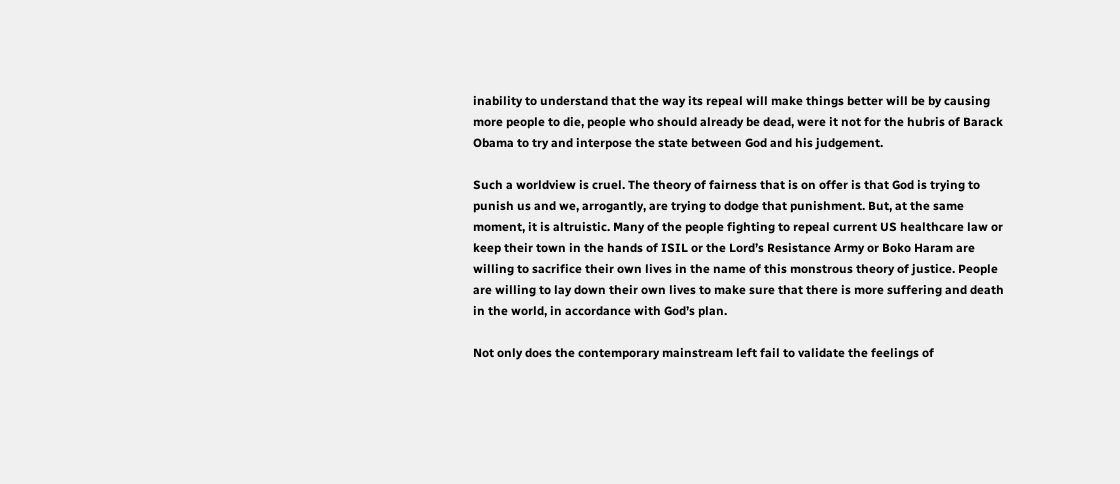inability to understand that the way its repeal will make things better will be by causing more people to die, people who should already be dead, were it not for the hubris of Barack Obama to try and interpose the state between God and his judgement.

Such a worldview is cruel. The theory of fairness that is on offer is that God is trying to punish us and we, arrogantly, are trying to dodge that punishment. But, at the same moment, it is altruistic. Many of the people fighting to repeal current US healthcare law or keep their town in the hands of ISIL or the Lord’s Resistance Army or Boko Haram are willing to sacrifice their own lives in the name of this monstrous theory of justice. People are willing to lay down their own lives to make sure that there is more suffering and death in the world, in accordance with God’s plan.

Not only does the contemporary mainstream left fail to validate the feelings of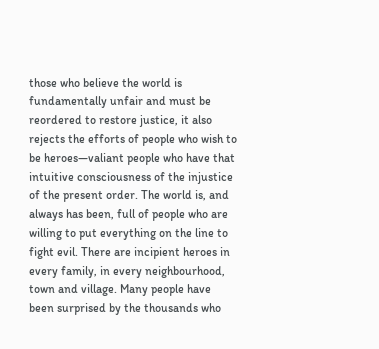those who believe the world is fundamentally unfair and must be reordered to restore justice, it also rejects the efforts of people who wish to be heroes—valiant people who have that intuitive consciousness of the injustice of the present order. The world is, and always has been, full of people who are willing to put everything on the line to fight evil. There are incipient heroes in every family, in every neighbourhood, town and village. Many people have been surprised by the thousands who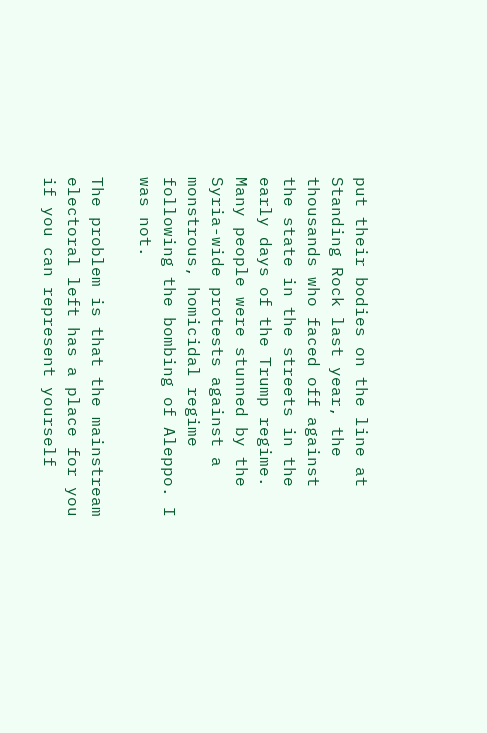put their bodies on the line at Standing Rock last year, the thousands who faced off against the state in the streets in the early days of the Trump regime. Many people were stunned by the Syria-wide protests against a monstrous, homicidal regime following the bombing of Aleppo. I was not.

The problem is that the mainstream electoral left has a place for you if you can represent yourself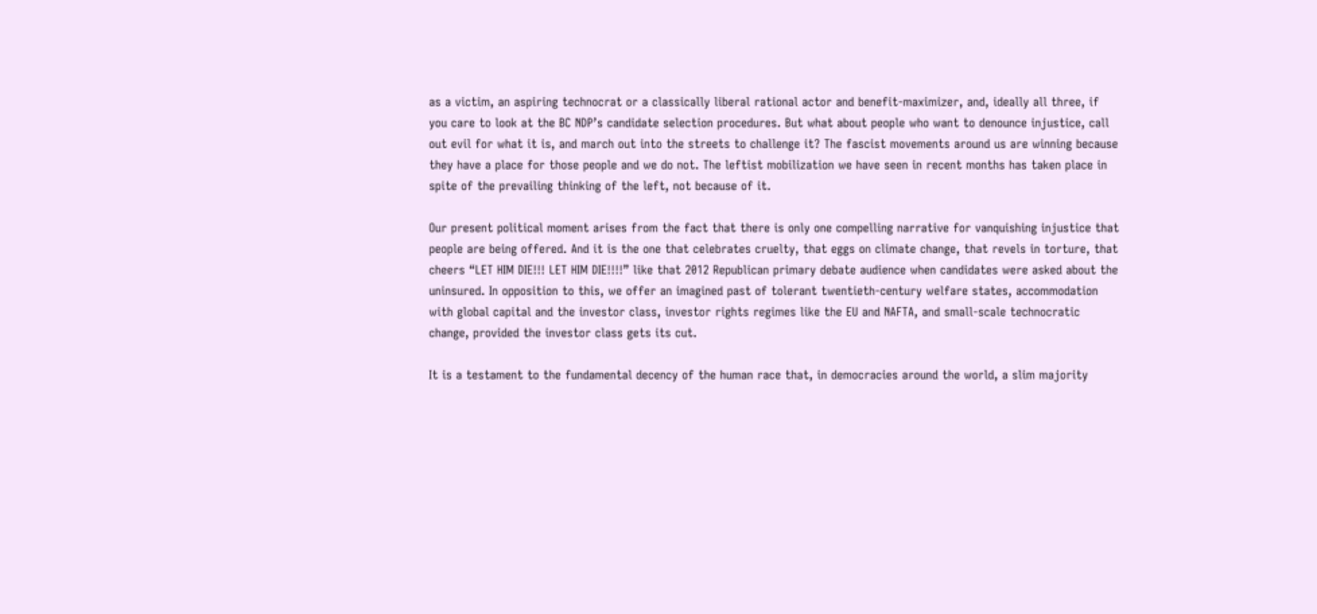as a victim, an aspiring technocrat or a classically liberal rational actor and benefit-maximizer, and, ideally all three, if you care to look at the BC NDP’s candidate selection procedures. But what about people who want to denounce injustice, call out evil for what it is, and march out into the streets to challenge it? The fascist movements around us are winning because they have a place for those people and we do not. The leftist mobilization we have seen in recent months has taken place in spite of the prevailing thinking of the left, not because of it.

Our present political moment arises from the fact that there is only one compelling narrative for vanquishing injustice that people are being offered. And it is the one that celebrates cruelty, that eggs on climate change, that revels in torture, that cheers “LET HIM DIE!!! LET HIM DIE!!!!” like that 2012 Republican primary debate audience when candidates were asked about the uninsured. In opposition to this, we offer an imagined past of tolerant twentieth-century welfare states, accommodation with global capital and the investor class, investor rights regimes like the EU and NAFTA, and small-scale technocratic change, provided the investor class gets its cut.

It is a testament to the fundamental decency of the human race that, in democracies around the world, a slim majority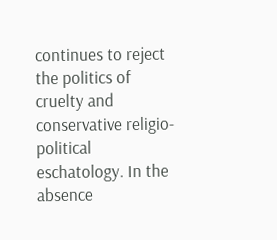continues to reject the politics of cruelty and conservative religio-political eschatology. In the absence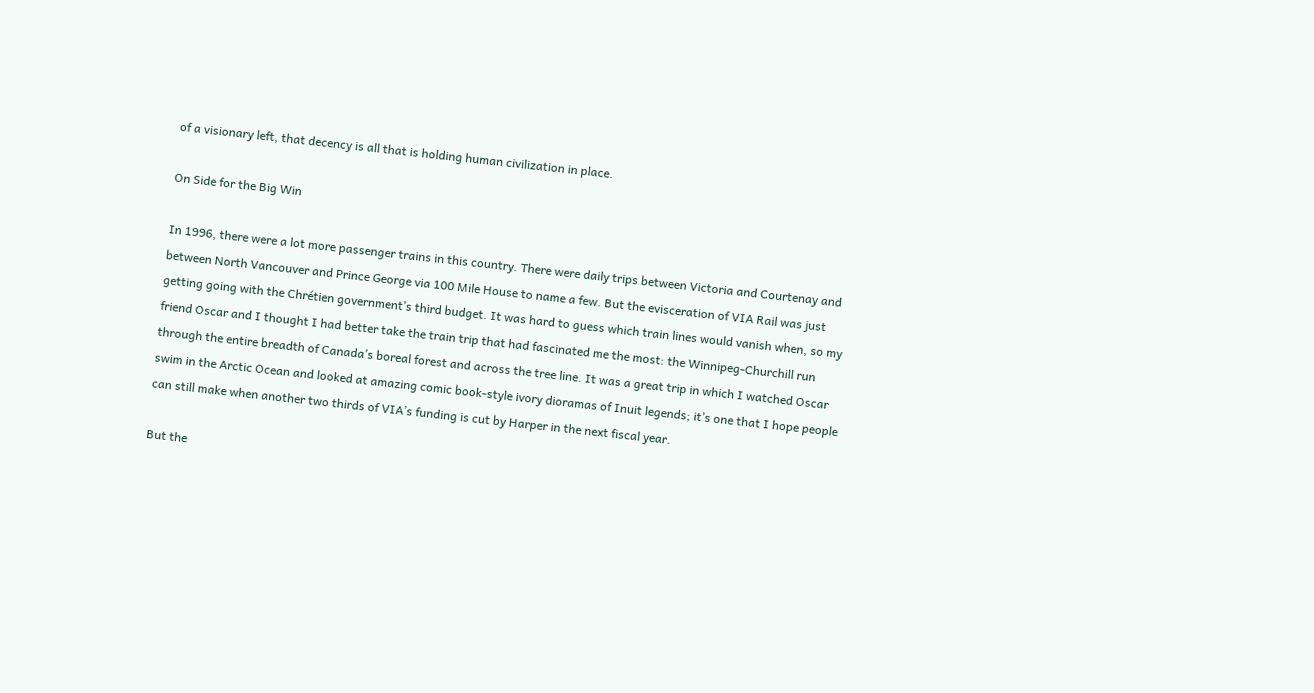of a visionary left, that decency is all that is holding human civilization in place.

On Side for the Big Win

In 1996, there were a lot more passenger trains in this country. There were daily trips between Victoria and Courtenay and between North Vancouver and Prince George via 100 Mile House to name a few. But the evisceration of VIA Rail was just getting going with the Chrétien government’s third budget. It was hard to guess which train lines would vanish when, so my friend Oscar and I thought I had better take the train trip that had fascinated me the most: the Winnipeg-Churchill run through the entire breadth of Canada’s boreal forest and across the tree line. It was a great trip in which I watched Oscar swim in the Arctic Ocean and looked at amazing comic book-style ivory dioramas of Inuit legends; it’s one that I hope people can still make when another two thirds of VIA’s funding is cut by Harper in the next fiscal year.

But the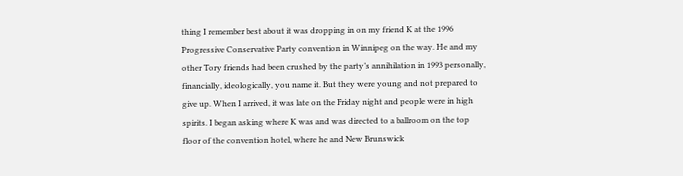thing I remember best about it was dropping in on my friend K at the 1996 Progressive Conservative Party convention in Winnipeg on the way. He and my other Tory friends had been crushed by the party’s annihilation in 1993 personally, financially, ideologically, you name it. But they were young and not prepared to give up. When I arrived, it was late on the Friday night and people were in high spirits. I began asking where K was and was directed to a ballroom on the top floor of the convention hotel, where he and New Brunswick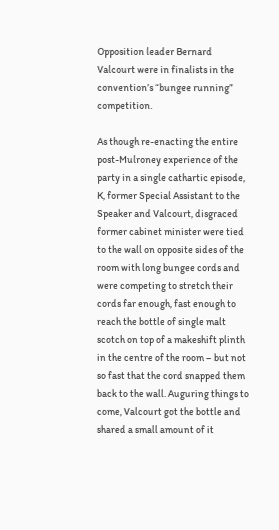Opposition leader Bernard Valcourt were in finalists in the convention’s “bungee running” competition.

As though re-enacting the entire post-Mulroney experience of the party in a single cathartic episode, K, former Special Assistant to the Speaker and Valcourt, disgraced former cabinet minister were tied to the wall on opposite sides of the room with long bungee cords and were competing to stretch their cords far enough, fast enough to reach the bottle of single malt scotch on top of a makeshift plinth in the centre of the room – but not so fast that the cord snapped them back to the wall. Auguring things to come, Valcourt got the bottle and shared a small amount of it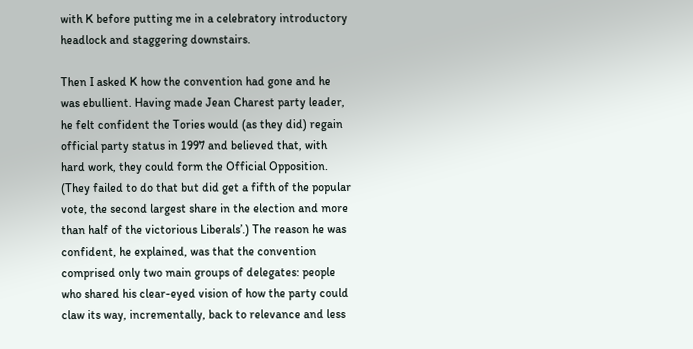with K before putting me in a celebratory introductory headlock and staggering downstairs.

Then I asked K how the convention had gone and he was ebullient. Having made Jean Charest party leader, he felt confident the Tories would (as they did) regain official party status in 1997 and believed that, with hard work, they could form the Official Opposition. (They failed to do that but did get a fifth of the popular vote, the second largest share in the election and more than half of the victorious Liberals’.) The reason he was confident, he explained, was that the convention comprised only two main groups of delegates: people who shared his clear-eyed vision of how the party could claw its way, incrementally, back to relevance and less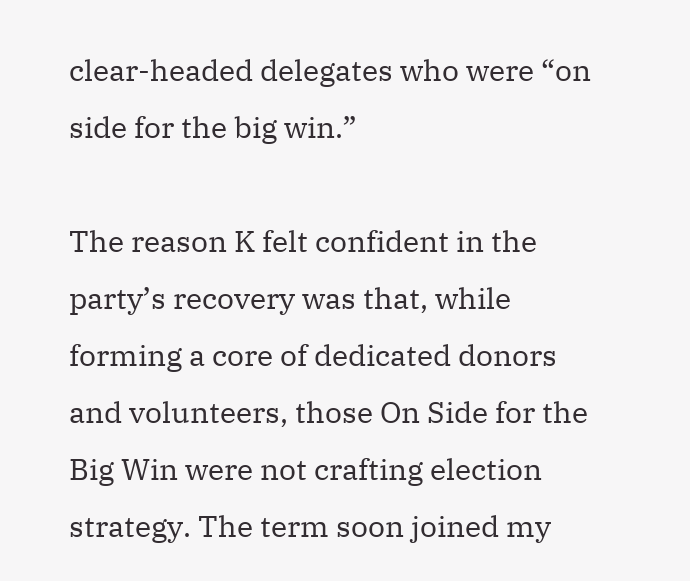clear-headed delegates who were “on side for the big win.”

The reason K felt confident in the party’s recovery was that, while forming a core of dedicated donors and volunteers, those On Side for the Big Win were not crafting election strategy. The term soon joined my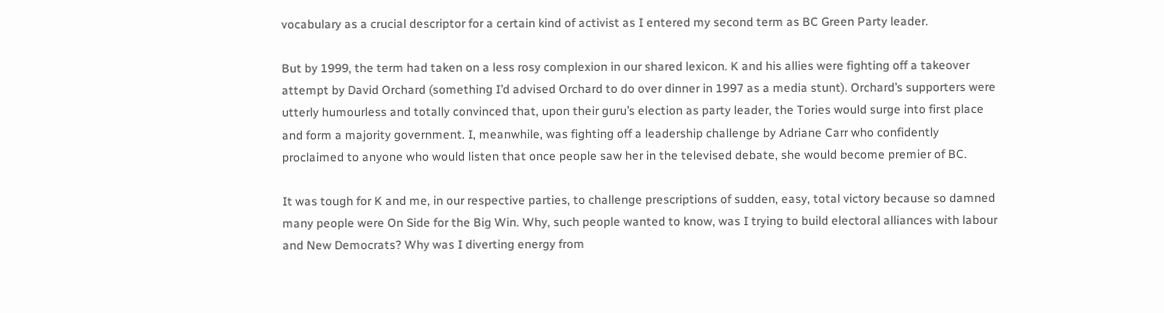vocabulary as a crucial descriptor for a certain kind of activist as I entered my second term as BC Green Party leader.

But by 1999, the term had taken on a less rosy complexion in our shared lexicon. K and his allies were fighting off a takeover attempt by David Orchard (something I’d advised Orchard to do over dinner in 1997 as a media stunt). Orchard’s supporters were utterly humourless and totally convinced that, upon their guru’s election as party leader, the Tories would surge into first place and form a majority government. I, meanwhile, was fighting off a leadership challenge by Adriane Carr who confidently proclaimed to anyone who would listen that once people saw her in the televised debate, she would become premier of BC.

It was tough for K and me, in our respective parties, to challenge prescriptions of sudden, easy, total victory because so damned many people were On Side for the Big Win. Why, such people wanted to know, was I trying to build electoral alliances with labour and New Democrats? Why was I diverting energy from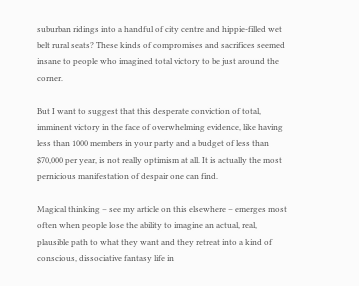suburban ridings into a handful of city centre and hippie-filled wet belt rural seats? These kinds of compromises and sacrifices seemed insane to people who imagined total victory to be just around the corner.

But I want to suggest that this desperate conviction of total, imminent victory in the face of overwhelming evidence, like having less than 1000 members in your party and a budget of less than $70,000 per year, is not really optimism at all. It is actually the most pernicious manifestation of despair one can find.

Magical thinking – see my article on this elsewhere – emerges most often when people lose the ability to imagine an actual, real, plausible path to what they want and they retreat into a kind of conscious, dissociative fantasy life in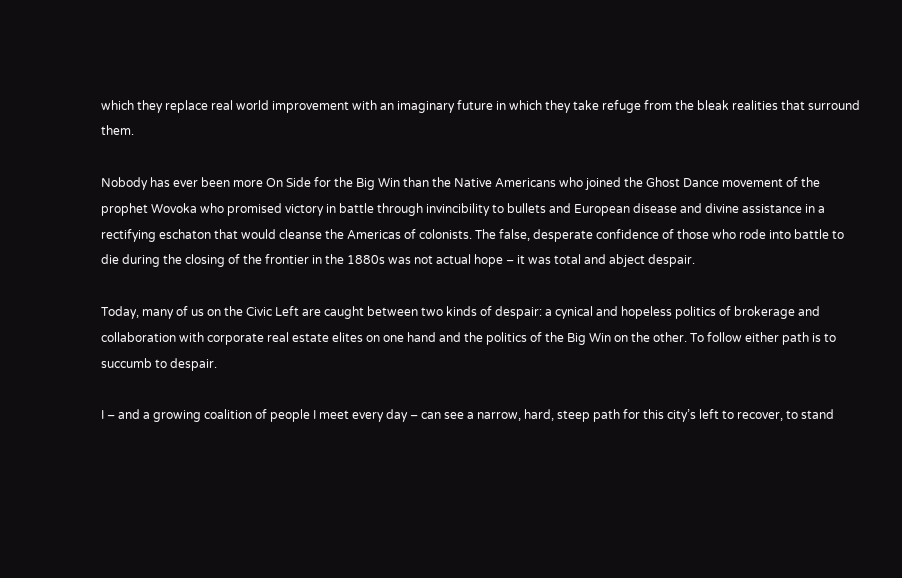which they replace real world improvement with an imaginary future in which they take refuge from the bleak realities that surround them.

Nobody has ever been more On Side for the Big Win than the Native Americans who joined the Ghost Dance movement of the prophet Wovoka who promised victory in battle through invincibility to bullets and European disease and divine assistance in a rectifying eschaton that would cleanse the Americas of colonists. The false, desperate confidence of those who rode into battle to die during the closing of the frontier in the 1880s was not actual hope – it was total and abject despair.

Today, many of us on the Civic Left are caught between two kinds of despair: a cynical and hopeless politics of brokerage and collaboration with corporate real estate elites on one hand and the politics of the Big Win on the other. To follow either path is to succumb to despair.

I – and a growing coalition of people I meet every day – can see a narrow, hard, steep path for this city’s left to recover, to stand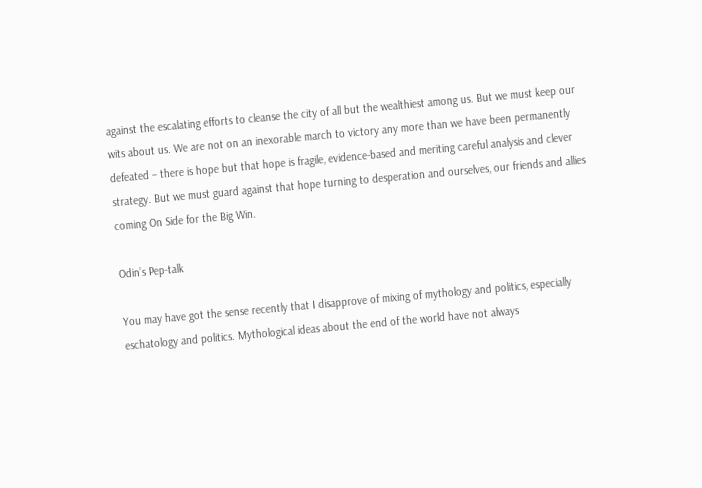against the escalating efforts to cleanse the city of all but the wealthiest among us. But we must keep our wits about us. We are not on an inexorable march to victory any more than we have been permanently defeated – there is hope but that hope is fragile, evidence-based and meriting careful analysis and clever strategy. But we must guard against that hope turning to desperation and ourselves, our friends and allies coming On Side for the Big Win.

Odin’s Pep-talk

You may have got the sense recently that I disapprove of mixing of mythology and politics, especially eschatology and politics. Mythological ideas about the end of the world have not always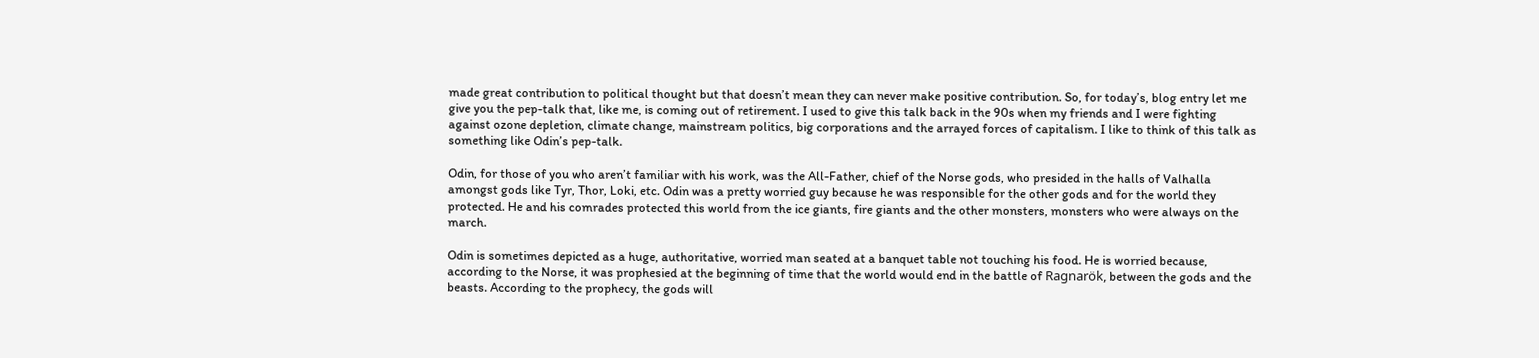made great contribution to political thought but that doesn’t mean they can never make positive contribution. So, for today’s, blog entry let me give you the pep-talk that, like me, is coming out of retirement. I used to give this talk back in the 90s when my friends and I were fighting against ozone depletion, climate change, mainstream politics, big corporations and the arrayed forces of capitalism. I like to think of this talk as something like Odin’s pep-talk.

Odin, for those of you who aren’t familiar with his work, was the All-Father, chief of the Norse gods, who presided in the halls of Valhalla amongst gods like Tyr, Thor, Loki, etc. Odin was a pretty worried guy because he was responsible for the other gods and for the world they protected. He and his comrades protected this world from the ice giants, fire giants and the other monsters, monsters who were always on the march.

Odin is sometimes depicted as a huge, authoritative, worried man seated at a banquet table not touching his food. He is worried because, according to the Norse, it was prophesied at the beginning of time that the world would end in the battle of Ragnarök, between the gods and the beasts. According to the prophecy, the gods will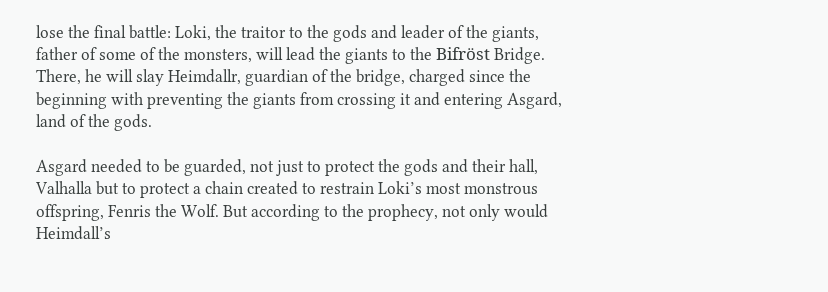lose the final battle: Loki, the traitor to the gods and leader of the giants, father of some of the monsters, will lead the giants to the Bifröst Bridge. There, he will slay Heimdallr, guardian of the bridge, charged since the beginning with preventing the giants from crossing it and entering Asgard, land of the gods.

Asgard needed to be guarded, not just to protect the gods and their hall, Valhalla but to protect a chain created to restrain Loki’s most monstrous offspring, Fenris the Wolf. But according to the prophecy, not only would Heimdall’s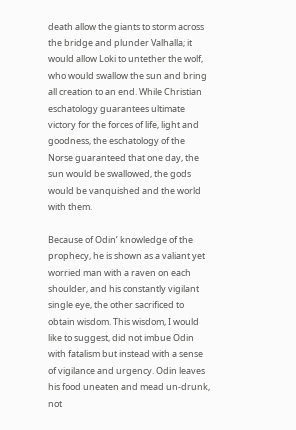death allow the giants to storm across the bridge and plunder Valhalla; it would allow Loki to untether the wolf, who would swallow the sun and bring all creation to an end. While Christian eschatology guarantees ultimate victory for the forces of life, light and goodness, the eschatology of the Norse guaranteed that one day, the sun would be swallowed, the gods would be vanquished and the world with them.

Because of Odin’ knowledge of the prophecy, he is shown as a valiant yet worried man with a raven on each shoulder, and his constantly vigilant single eye, the other sacrificed to obtain wisdom. This wisdom, I would like to suggest, did not imbue Odin with fatalism but instead with a sense of vigilance and urgency. Odin leaves his food uneaten and mead un-drunk, not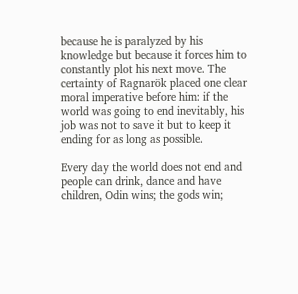because he is paralyzed by his knowledge but because it forces him to constantly plot his next move. The certainty of Ragnarök placed one clear moral imperative before him: if the world was going to end inevitably, his job was not to save it but to keep it ending for as long as possible.

Every day the world does not end and people can drink, dance and have children, Odin wins; the gods win;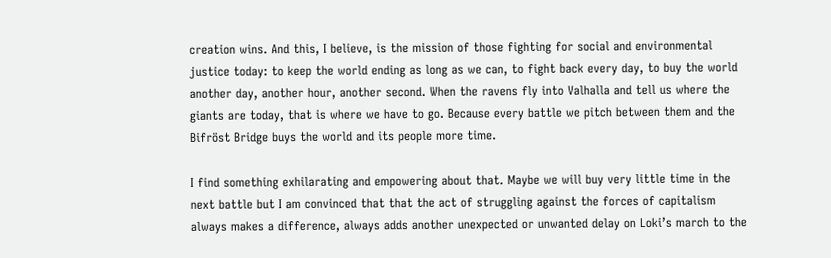creation wins. And this, I believe, is the mission of those fighting for social and environmental justice today: to keep the world ending as long as we can, to fight back every day, to buy the world another day, another hour, another second. When the ravens fly into Valhalla and tell us where the giants are today, that is where we have to go. Because every battle we pitch between them and the Bifröst Bridge buys the world and its people more time.

I find something exhilarating and empowering about that. Maybe we will buy very little time in the next battle but I am convinced that that the act of struggling against the forces of capitalism always makes a difference, always adds another unexpected or unwanted delay on Loki’s march to the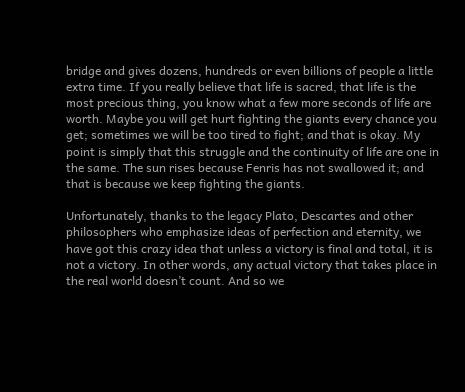bridge and gives dozens, hundreds or even billions of people a little extra time. If you really believe that life is sacred, that life is the most precious thing, you know what a few more seconds of life are worth. Maybe you will get hurt fighting the giants every chance you get; sometimes we will be too tired to fight; and that is okay. My point is simply that this struggle and the continuity of life are one in the same. The sun rises because Fenris has not swallowed it; and that is because we keep fighting the giants.

Unfortunately, thanks to the legacy Plato, Descartes and other philosophers who emphasize ideas of perfection and eternity, we have got this crazy idea that unless a victory is final and total, it is not a victory. In other words, any actual victory that takes place in the real world doesn’t count. And so we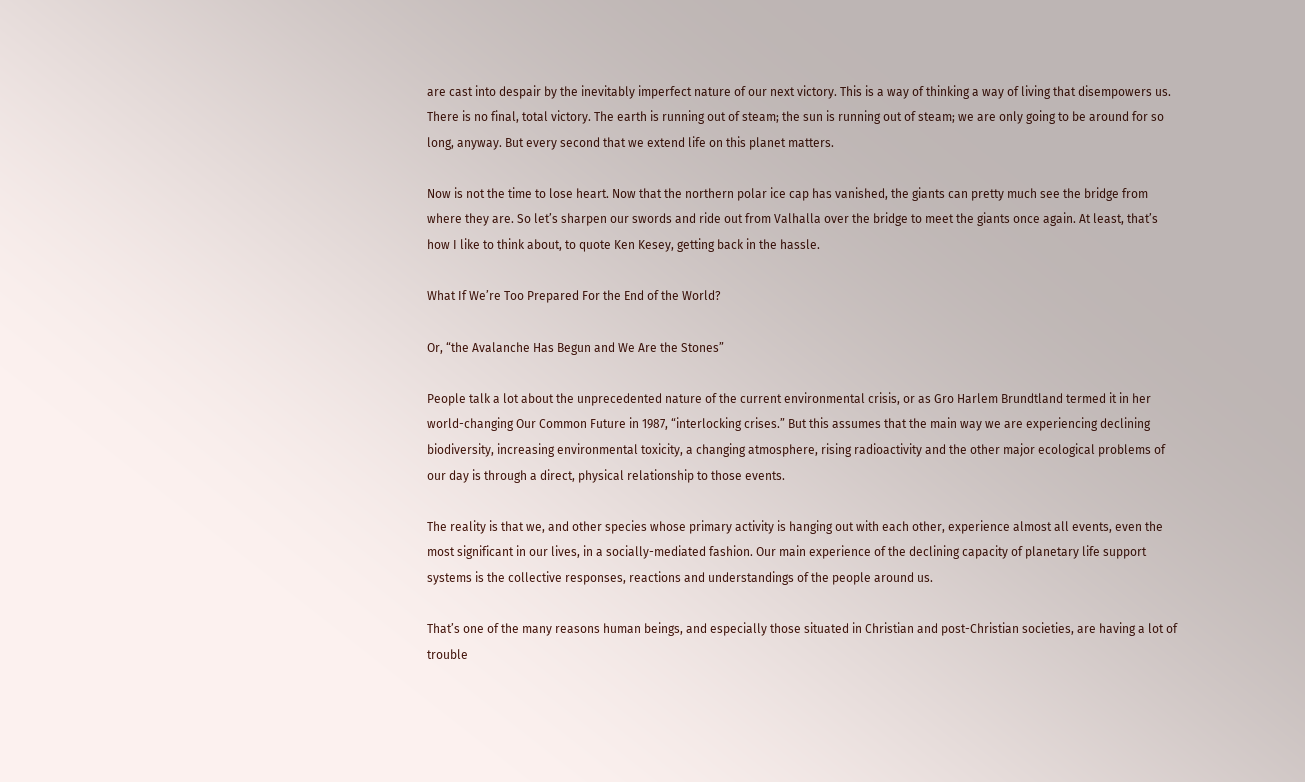are cast into despair by the inevitably imperfect nature of our next victory. This is a way of thinking a way of living that disempowers us. There is no final, total victory. The earth is running out of steam; the sun is running out of steam; we are only going to be around for so long, anyway. But every second that we extend life on this planet matters.

Now is not the time to lose heart. Now that the northern polar ice cap has vanished, the giants can pretty much see the bridge from where they are. So let’s sharpen our swords and ride out from Valhalla over the bridge to meet the giants once again. At least, that’s how I like to think about, to quote Ken Kesey, getting back in the hassle.

What If We’re Too Prepared For the End of the World?

Or, “the Avalanche Has Begun and We Are the Stones”

People talk a lot about the unprecedented nature of the current environmental crisis, or as Gro Harlem Brundtland termed it in her world-changing Our Common Future in 1987, “interlocking crises.” But this assumes that the main way we are experiencing declining biodiversity, increasing environmental toxicity, a changing atmosphere, rising radioactivity and the other major ecological problems of our day is through a direct, physical relationship to those events.

The reality is that we, and other species whose primary activity is hanging out with each other, experience almost all events, even the most significant in our lives, in a socially-mediated fashion. Our main experience of the declining capacity of planetary life support systems is the collective responses, reactions and understandings of the people around us.

That’s one of the many reasons human beings, and especially those situated in Christian and post-Christian societies, are having a lot of trouble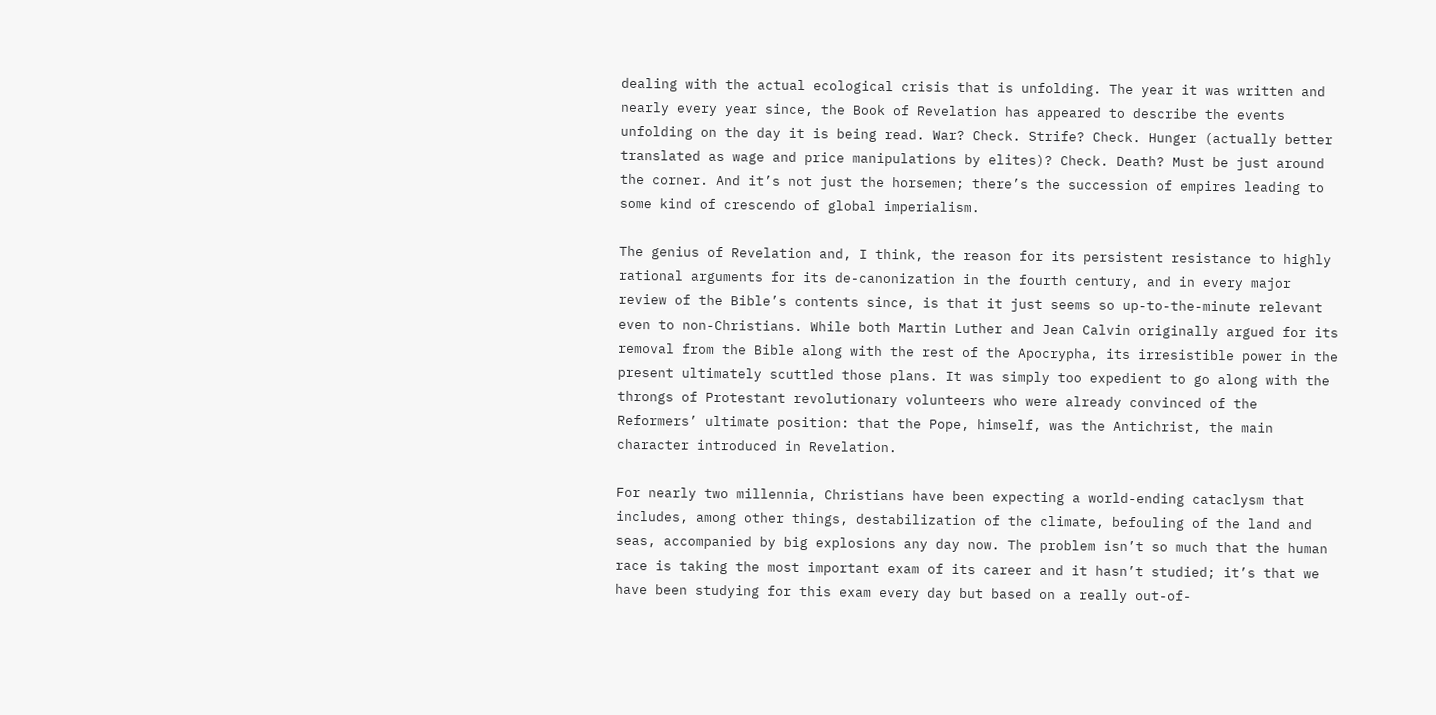dealing with the actual ecological crisis that is unfolding. The year it was written and nearly every year since, the Book of Revelation has appeared to describe the events unfolding on the day it is being read. War? Check. Strife? Check. Hunger (actually better translated as wage and price manipulations by elites)? Check. Death? Must be just around the corner. And it’s not just the horsemen; there’s the succession of empires leading to some kind of crescendo of global imperialism.

The genius of Revelation and, I think, the reason for its persistent resistance to highly rational arguments for its de-canonization in the fourth century, and in every major review of the Bible’s contents since, is that it just seems so up-to-the-minute relevant even to non-Christians. While both Martin Luther and Jean Calvin originally argued for its removal from the Bible along with the rest of the Apocrypha, its irresistible power in the present ultimately scuttled those plans. It was simply too expedient to go along with the throngs of Protestant revolutionary volunteers who were already convinced of the Reformers’ ultimate position: that the Pope, himself, was the Antichrist, the main character introduced in Revelation.

For nearly two millennia, Christians have been expecting a world-ending cataclysm that includes, among other things, destabilization of the climate, befouling of the land and seas, accompanied by big explosions any day now. The problem isn’t so much that the human race is taking the most important exam of its career and it hasn’t studied; it’s that we have been studying for this exam every day but based on a really out-of-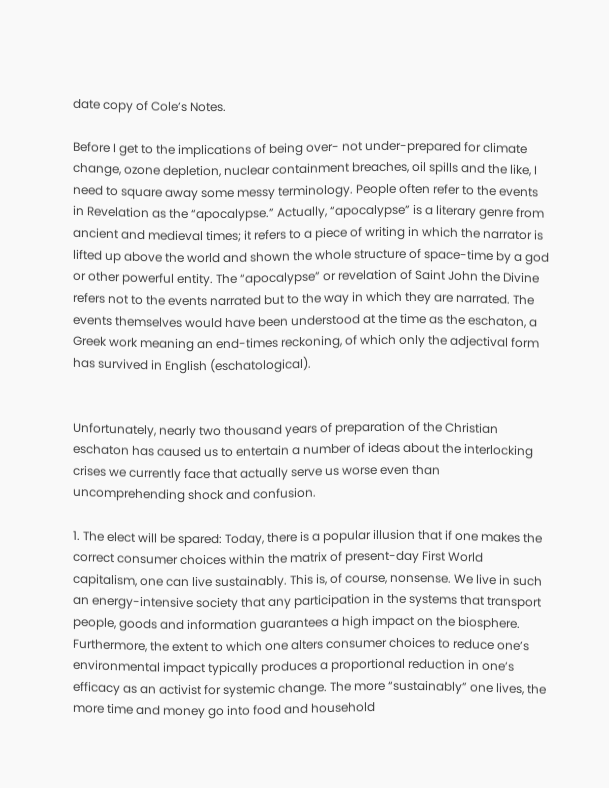date copy of Cole’s Notes.

Before I get to the implications of being over- not under-prepared for climate change, ozone depletion, nuclear containment breaches, oil spills and the like, I need to square away some messy terminology. People often refer to the events in Revelation as the “apocalypse.” Actually, “apocalypse” is a literary genre from ancient and medieval times; it refers to a piece of writing in which the narrator is lifted up above the world and shown the whole structure of space-time by a god or other powerful entity. The “apocalypse” or revelation of Saint John the Divine refers not to the events narrated but to the way in which they are narrated. The events themselves would have been understood at the time as the eschaton, a Greek work meaning an end-times reckoning, of which only the adjectival form has survived in English (eschatological).


Unfortunately, nearly two thousand years of preparation of the Christian eschaton has caused us to entertain a number of ideas about the interlocking crises we currently face that actually serve us worse even than uncomprehending shock and confusion.

1. The elect will be spared: Today, there is a popular illusion that if one makes the correct consumer choices within the matrix of present-day First World capitalism, one can live sustainably. This is, of course, nonsense. We live in such an energy-intensive society that any participation in the systems that transport people, goods and information guarantees a high impact on the biosphere. Furthermore, the extent to which one alters consumer choices to reduce one’s environmental impact typically produces a proportional reduction in one’s efficacy as an activist for systemic change. The more “sustainably” one lives, the more time and money go into food and household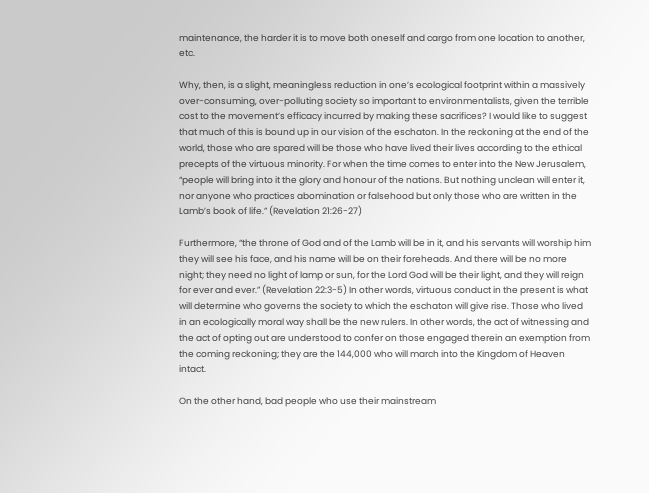maintenance, the harder it is to move both oneself and cargo from one location to another, etc.

Why, then, is a slight, meaningless reduction in one’s ecological footprint within a massively over-consuming, over-polluting society so important to environmentalists, given the terrible cost to the movement’s efficacy incurred by making these sacrifices? I would like to suggest that much of this is bound up in our vision of the eschaton. In the reckoning at the end of the world, those who are spared will be those who have lived their lives according to the ethical precepts of the virtuous minority. For when the time comes to enter into the New Jerusalem, “people will bring into it the glory and honour of the nations. But nothing unclean will enter it, nor anyone who practices abomination or falsehood but only those who are written in the Lamb’s book of life.” (Revelation 21:26-27)

Furthermore, “the throne of God and of the Lamb will be in it, and his servants will worship him they will see his face, and his name will be on their foreheads. And there will be no more night; they need no light of lamp or sun, for the Lord God will be their light, and they will reign for ever and ever.” (Revelation 22:3-5) In other words, virtuous conduct in the present is what will determine who governs the society to which the eschaton will give rise. Those who lived in an ecologically moral way shall be the new rulers. In other words, the act of witnessing and the act of opting out are understood to confer on those engaged therein an exemption from the coming reckoning; they are the 144,000 who will march into the Kingdom of Heaven intact.

On the other hand, bad people who use their mainstream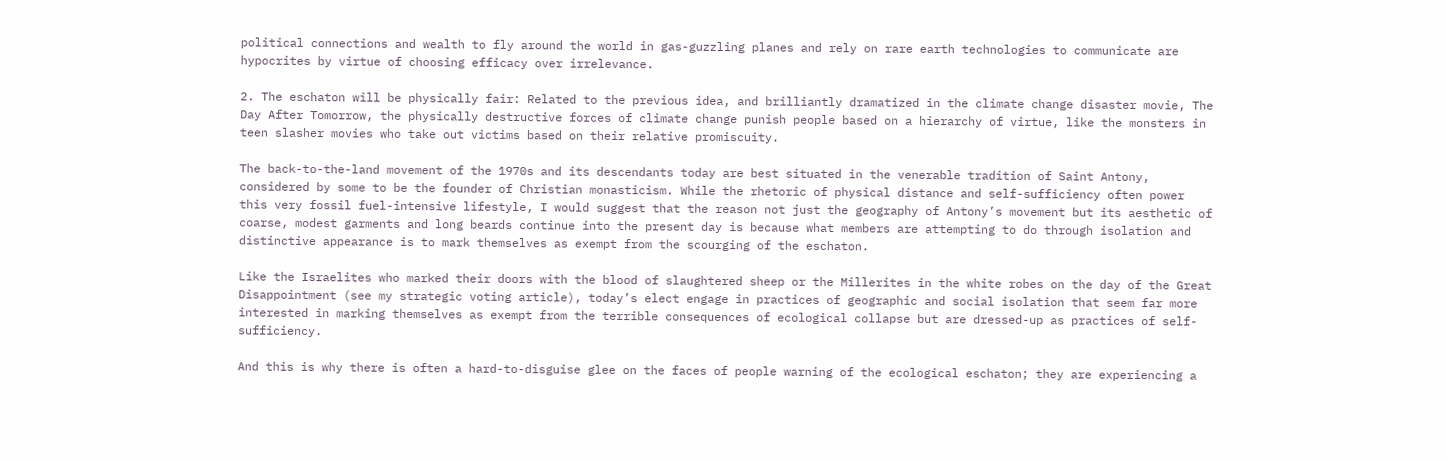political connections and wealth to fly around the world in gas-guzzling planes and rely on rare earth technologies to communicate are hypocrites by virtue of choosing efficacy over irrelevance.

2. The eschaton will be physically fair: Related to the previous idea, and brilliantly dramatized in the climate change disaster movie, The Day After Tomorrow, the physically destructive forces of climate change punish people based on a hierarchy of virtue, like the monsters in teen slasher movies who take out victims based on their relative promiscuity.

The back-to-the-land movement of the 1970s and its descendants today are best situated in the venerable tradition of Saint Antony, considered by some to be the founder of Christian monasticism. While the rhetoric of physical distance and self-sufficiency often power this very fossil fuel-intensive lifestyle, I would suggest that the reason not just the geography of Antony’s movement but its aesthetic of coarse, modest garments and long beards continue into the present day is because what members are attempting to do through isolation and distinctive appearance is to mark themselves as exempt from the scourging of the eschaton.

Like the Israelites who marked their doors with the blood of slaughtered sheep or the Millerites in the white robes on the day of the Great Disappointment (see my strategic voting article), today’s elect engage in practices of geographic and social isolation that seem far more interested in marking themselves as exempt from the terrible consequences of ecological collapse but are dressed-up as practices of self-sufficiency.

And this is why there is often a hard-to-disguise glee on the faces of people warning of the ecological eschaton; they are experiencing a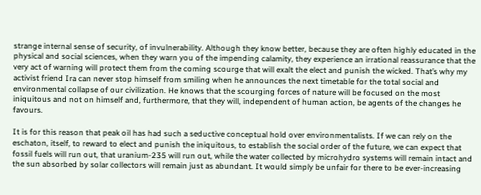strange internal sense of security, of invulnerability. Although they know better, because they are often highly educated in the physical and social sciences, when they warn you of the impending calamity, they experience an irrational reassurance that the very act of warning will protect them from the coming scourge that will exalt the elect and punish the wicked. That’s why my activist friend Ira can never stop himself from smiling when he announces the next timetable for the total social and environmental collapse of our civilization. He knows that the scourging forces of nature will be focused on the most iniquitous and not on himself and, furthermore, that they will, independent of human action, be agents of the changes he favours.

It is for this reason that peak oil has had such a seductive conceptual hold over environmentalists. If we can rely on the eschaton, itself, to reward to elect and punish the iniquitous, to establish the social order of the future, we can expect that fossil fuels will run out, that uranium-235 will run out, while the water collected by microhydro systems will remain intact and the sun absorbed by solar collectors will remain just as abundant. It would simply be unfair for there to be ever-increasing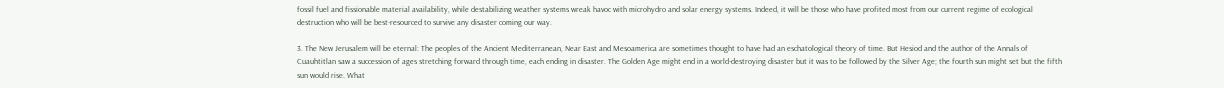fossil fuel and fissionable material availability, while destabilizing weather systems wreak havoc with microhydro and solar energy systems. Indeed, it will be those who have profited most from our current regime of ecological destruction who will be best-resourced to survive any disaster coming our way.

3. The New Jerusalem will be eternal: The peoples of the Ancient Mediterranean, Near East and Mesoamerica are sometimes thought to have had an eschatological theory of time. But Hesiod and the author of the Annals of Cuauhtitlan saw a succession of ages stretching forward through time, each ending in disaster. The Golden Age might end in a world-destroying disaster but it was to be followed by the Silver Age; the fourth sun might set but the fifth sun would rise. What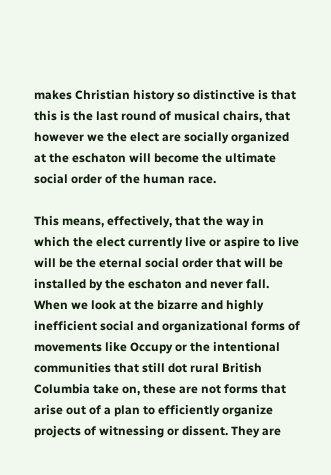makes Christian history so distinctive is that this is the last round of musical chairs, that however we the elect are socially organized at the eschaton will become the ultimate social order of the human race.

This means, effectively, that the way in which the elect currently live or aspire to live will be the eternal social order that will be installed by the eschaton and never fall. When we look at the bizarre and highly inefficient social and organizational forms of movements like Occupy or the intentional communities that still dot rural British Columbia take on, these are not forms that arise out of a plan to efficiently organize projects of witnessing or dissent. They are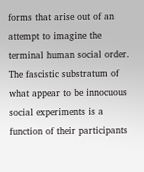forms that arise out of an attempt to imagine the terminal human social order. The fascistic substratum of what appear to be innocuous social experiments is a function of their participants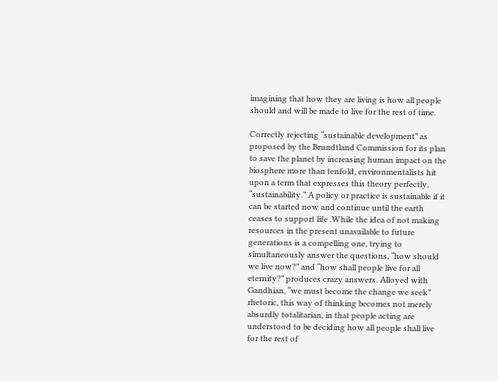imagining that how they are living is how all people should and will be made to live for the rest of time.

Correctly rejecting “sustainable development” as proposed by the Brundtland Commission for its plan to save the planet by increasing human impact on the biosphere more than tenfold, environmentalists hit upon a term that expresses this theory perfectly, “sustainability.” A policy or practice is sustainable if it can be started now and continue until the earth ceases to support life .While the idea of not making resources in the present unavailable to future generations is a compelling one, trying to simultaneously answer the questions, “how should we live now?” and “how shall people live for all eternity?” produces crazy answers. Alloyed with Gandhian, “we must become the change we seek” rhetoric, this way of thinking becomes not merely absurdly totalitarian, in that people acting are understood to be deciding how all people shall live for the rest of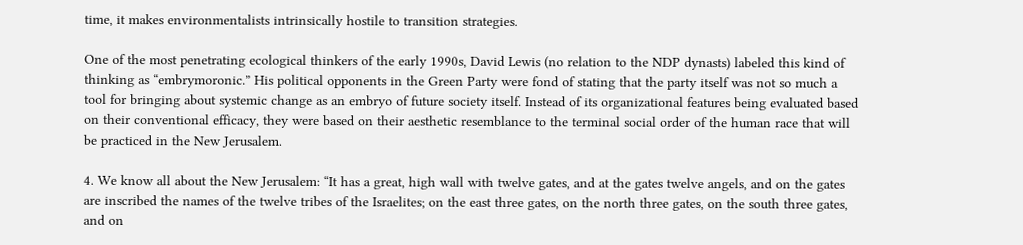time, it makes environmentalists intrinsically hostile to transition strategies.

One of the most penetrating ecological thinkers of the early 1990s, David Lewis (no relation to the NDP dynasts) labeled this kind of thinking as “embrymoronic.” His political opponents in the Green Party were fond of stating that the party itself was not so much a tool for bringing about systemic change as an embryo of future society itself. Instead of its organizational features being evaluated based on their conventional efficacy, they were based on their aesthetic resemblance to the terminal social order of the human race that will be practiced in the New Jerusalem.

4. We know all about the New Jerusalem: “It has a great, high wall with twelve gates, and at the gates twelve angels, and on the gates are inscribed the names of the twelve tribes of the Israelites; on the east three gates, on the north three gates, on the south three gates, and on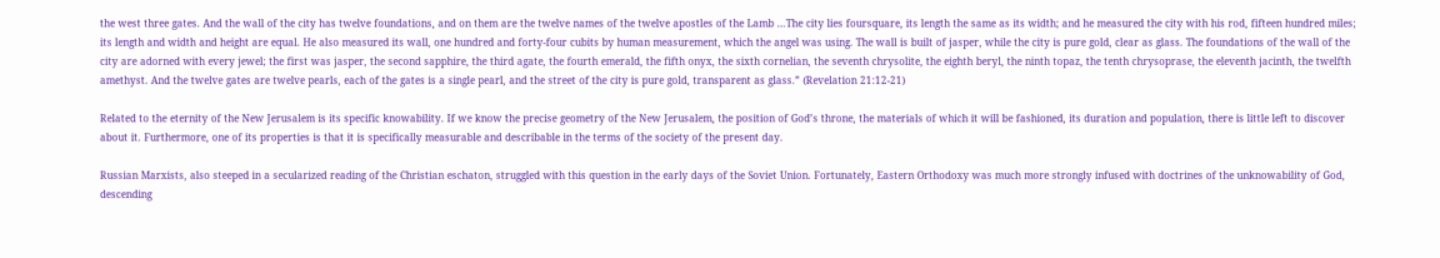the west three gates. And the wall of the city has twelve foundations, and on them are the twelve names of the twelve apostles of the Lamb …The city lies foursquare, its length the same as its width; and he measured the city with his rod, fifteen hundred miles; its length and width and height are equal. He also measured its wall, one hundred and forty-four cubits by human measurement, which the angel was using. The wall is built of jasper, while the city is pure gold, clear as glass. The foundations of the wall of the city are adorned with every jewel; the first was jasper, the second sapphire, the third agate, the fourth emerald, the fifth onyx, the sixth cornelian, the seventh chrysolite, the eighth beryl, the ninth topaz, the tenth chrysoprase, the eleventh jacinth, the twelfth amethyst. And the twelve gates are twelve pearls, each of the gates is a single pearl, and the street of the city is pure gold, transparent as glass.” (Revelation 21:12-21)

Related to the eternity of the New Jerusalem is its specific knowability. If we know the precise geometry of the New Jerusalem, the position of God’s throne, the materials of which it will be fashioned, its duration and population, there is little left to discover about it. Furthermore, one of its properties is that it is specifically measurable and describable in the terms of the society of the present day.

Russian Marxists, also steeped in a secularized reading of the Christian eschaton, struggled with this question in the early days of the Soviet Union. Fortunately, Eastern Orthodoxy was much more strongly infused with doctrines of the unknowability of God, descending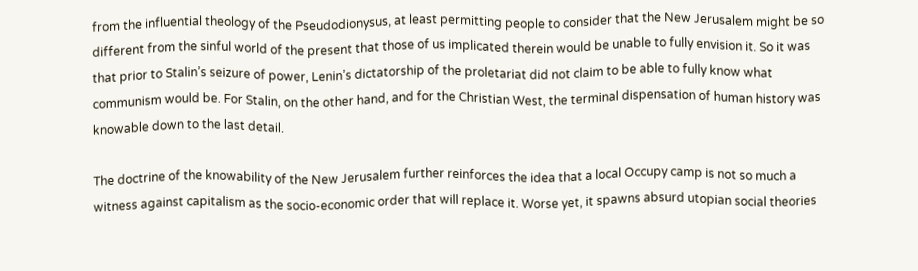from the influential theology of the Pseudodionysus, at least permitting people to consider that the New Jerusalem might be so different from the sinful world of the present that those of us implicated therein would be unable to fully envision it. So it was that prior to Stalin’s seizure of power, Lenin’s dictatorship of the proletariat did not claim to be able to fully know what communism would be. For Stalin, on the other hand, and for the Christian West, the terminal dispensation of human history was knowable down to the last detail.

The doctrine of the knowability of the New Jerusalem further reinforces the idea that a local Occupy camp is not so much a witness against capitalism as the socio-economic order that will replace it. Worse yet, it spawns absurd utopian social theories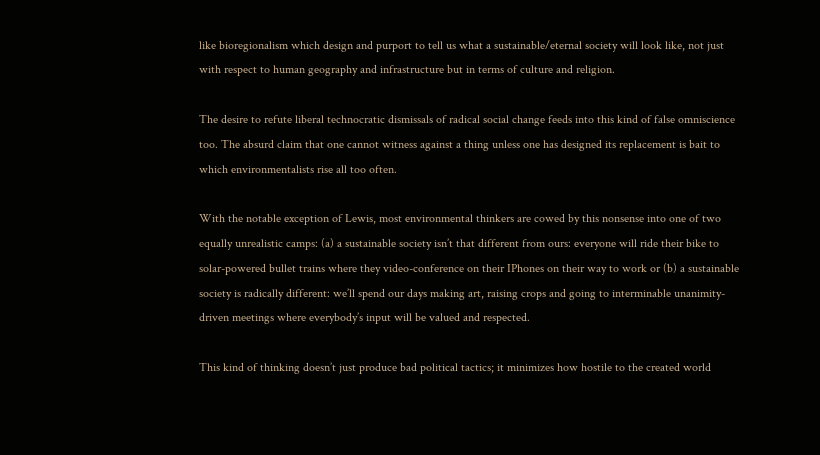like bioregionalism which design and purport to tell us what a sustainable/eternal society will look like, not just with respect to human geography and infrastructure but in terms of culture and religion.

The desire to refute liberal technocratic dismissals of radical social change feeds into this kind of false omniscience too. The absurd claim that one cannot witness against a thing unless one has designed its replacement is bait to which environmentalists rise all too often.

With the notable exception of Lewis, most environmental thinkers are cowed by this nonsense into one of two equally unrealistic camps: (a) a sustainable society isn’t that different from ours: everyone will ride their bike to solar-powered bullet trains where they video-conference on their IPhones on their way to work or (b) a sustainable society is radically different: we’ll spend our days making art, raising crops and going to interminable unanimity-driven meetings where everybody’s input will be valued and respected.

This kind of thinking doesn’t just produce bad political tactics; it minimizes how hostile to the created world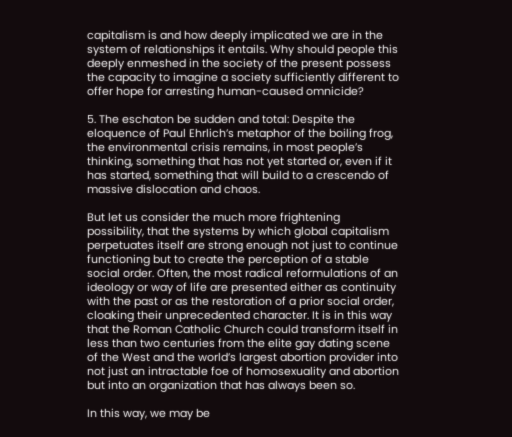capitalism is and how deeply implicated we are in the system of relationships it entails. Why should people this deeply enmeshed in the society of the present possess the capacity to imagine a society sufficiently different to offer hope for arresting human-caused omnicide?

5. The eschaton be sudden and total: Despite the eloquence of Paul Ehrlich’s metaphor of the boiling frog, the environmental crisis remains, in most people’s thinking, something that has not yet started or, even if it has started, something that will build to a crescendo of massive dislocation and chaos.

But let us consider the much more frightening possibility, that the systems by which global capitalism perpetuates itself are strong enough not just to continue functioning but to create the perception of a stable social order. Often, the most radical reformulations of an ideology or way of life are presented either as continuity with the past or as the restoration of a prior social order, cloaking their unprecedented character. It is in this way that the Roman Catholic Church could transform itself in less than two centuries from the elite gay dating scene of the West and the world’s largest abortion provider into not just an intractable foe of homosexuality and abortion but into an organization that has always been so.

In this way, we may be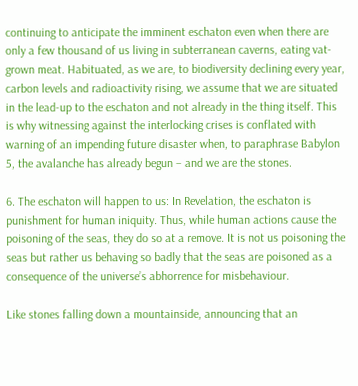continuing to anticipate the imminent eschaton even when there are only a few thousand of us living in subterranean caverns, eating vat-grown meat. Habituated, as we are, to biodiversity declining every year, carbon levels and radioactivity rising, we assume that we are situated in the lead-up to the eschaton and not already in the thing itself. This is why witnessing against the interlocking crises is conflated with warning of an impending future disaster when, to paraphrase Babylon 5, the avalanche has already begun – and we are the stones.

6. The eschaton will happen to us: In Revelation, the eschaton is punishment for human iniquity. Thus, while human actions cause the poisoning of the seas, they do so at a remove. It is not us poisoning the seas but rather us behaving so badly that the seas are poisoned as a consequence of the universe’s abhorrence for misbehaviour.

Like stones falling down a mountainside, announcing that an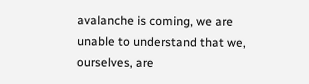avalanche is coming, we are unable to understand that we, ourselves, are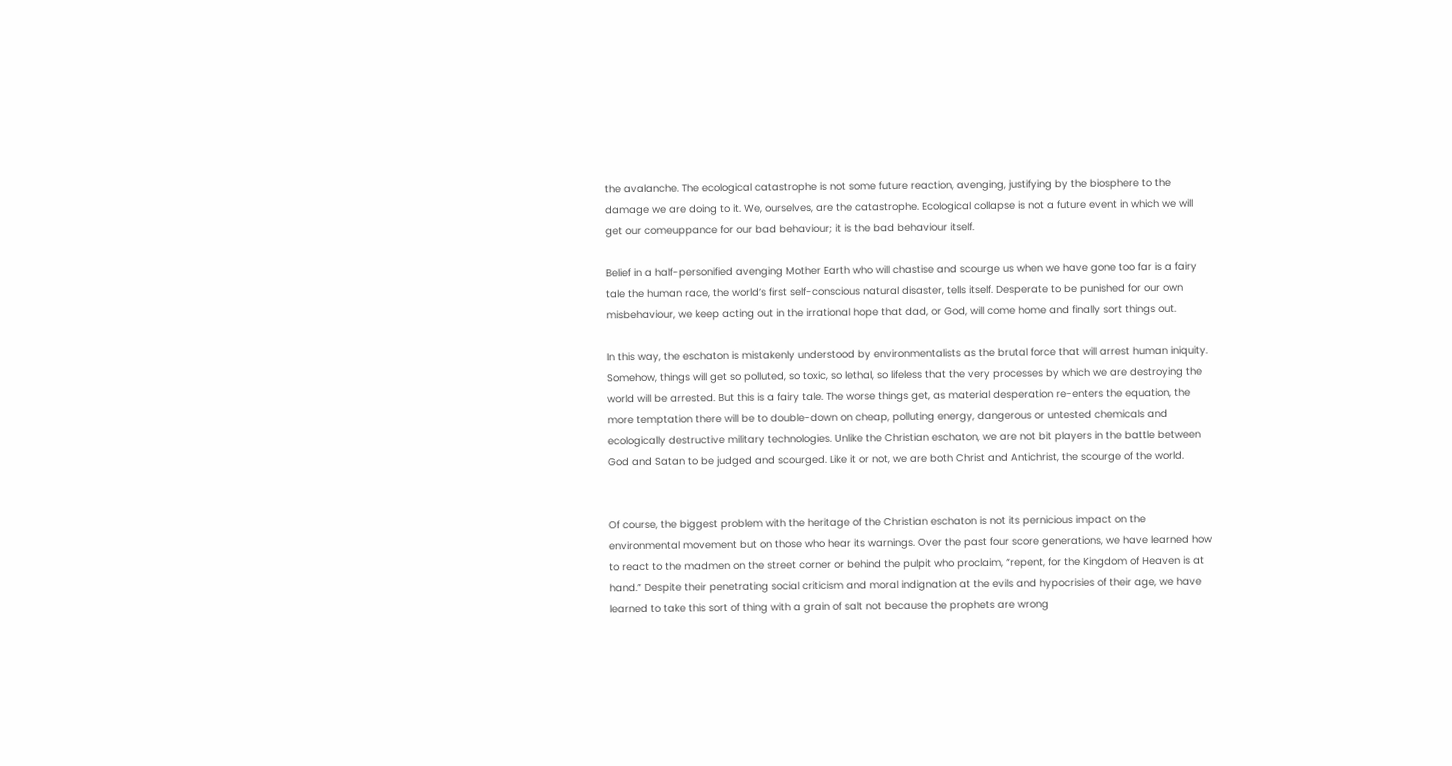the avalanche. The ecological catastrophe is not some future reaction, avenging, justifying by the biosphere to the damage we are doing to it. We, ourselves, are the catastrophe. Ecological collapse is not a future event in which we will get our comeuppance for our bad behaviour; it is the bad behaviour itself.

Belief in a half-personified avenging Mother Earth who will chastise and scourge us when we have gone too far is a fairy tale the human race, the world’s first self-conscious natural disaster, tells itself. Desperate to be punished for our own misbehaviour, we keep acting out in the irrational hope that dad, or God, will come home and finally sort things out.

In this way, the eschaton is mistakenly understood by environmentalists as the brutal force that will arrest human iniquity. Somehow, things will get so polluted, so toxic, so lethal, so lifeless that the very processes by which we are destroying the world will be arrested. But this is a fairy tale. The worse things get, as material desperation re-enters the equation, the more temptation there will be to double-down on cheap, polluting energy, dangerous or untested chemicals and ecologically destructive military technologies. Unlike the Christian eschaton, we are not bit players in the battle between God and Satan to be judged and scourged. Like it or not, we are both Christ and Antichrist, the scourge of the world.


Of course, the biggest problem with the heritage of the Christian eschaton is not its pernicious impact on the environmental movement but on those who hear its warnings. Over the past four score generations, we have learned how to react to the madmen on the street corner or behind the pulpit who proclaim, “repent, for the Kingdom of Heaven is at hand.” Despite their penetrating social criticism and moral indignation at the evils and hypocrisies of their age, we have learned to take this sort of thing with a grain of salt not because the prophets are wrong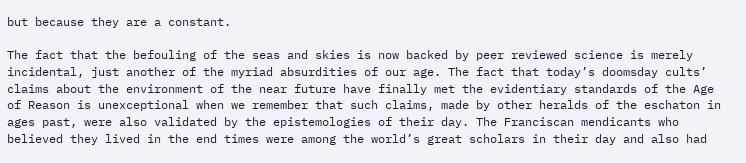but because they are a constant.

The fact that the befouling of the seas and skies is now backed by peer reviewed science is merely incidental, just another of the myriad absurdities of our age. The fact that today’s doomsday cults’ claims about the environment of the near future have finally met the evidentiary standards of the Age of Reason is unexceptional when we remember that such claims, made by other heralds of the eschaton in ages past, were also validated by the epistemologies of their day. The Franciscan mendicants who believed they lived in the end times were among the world’s great scholars in their day and also had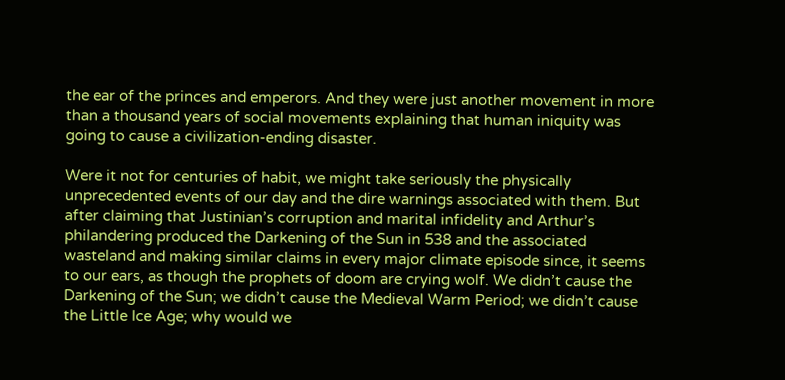the ear of the princes and emperors. And they were just another movement in more than a thousand years of social movements explaining that human iniquity was going to cause a civilization-ending disaster.

Were it not for centuries of habit, we might take seriously the physically unprecedented events of our day and the dire warnings associated with them. But after claiming that Justinian’s corruption and marital infidelity and Arthur’s philandering produced the Darkening of the Sun in 538 and the associated wasteland and making similar claims in every major climate episode since, it seems to our ears, as though the prophets of doom are crying wolf. We didn’t cause the Darkening of the Sun; we didn’t cause the Medieval Warm Period; we didn’t cause the Little Ice Age; why would we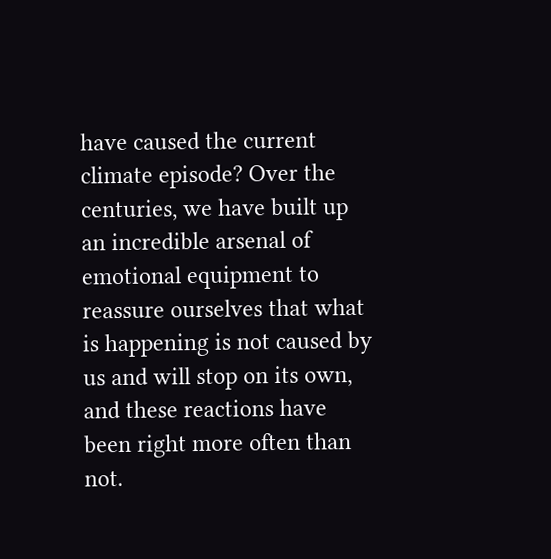have caused the current climate episode? Over the centuries, we have built up an incredible arsenal of emotional equipment to reassure ourselves that what is happening is not caused by us and will stop on its own, and these reactions have been right more often than not.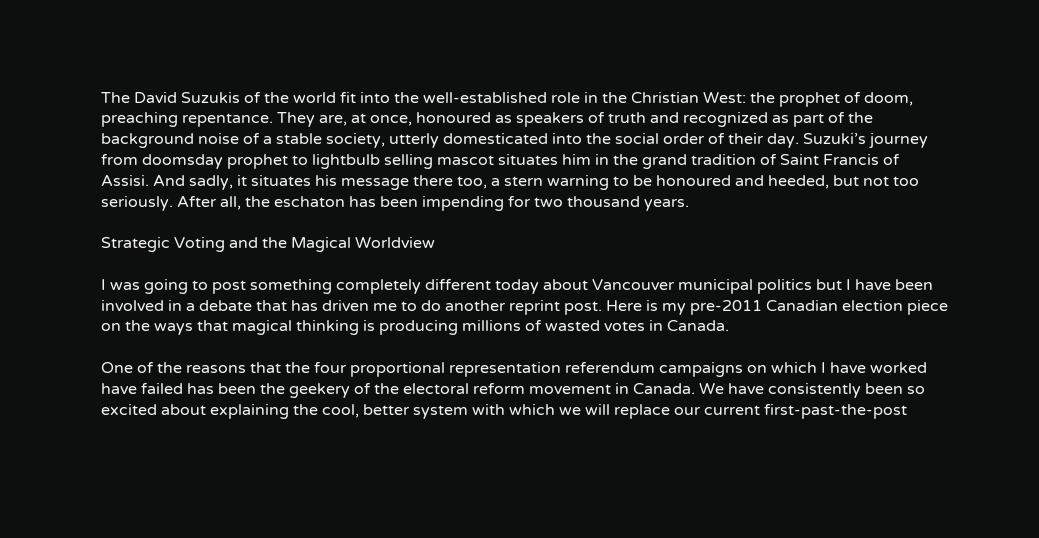The David Suzukis of the world fit into the well-established role in the Christian West: the prophet of doom, preaching repentance. They are, at once, honoured as speakers of truth and recognized as part of the background noise of a stable society, utterly domesticated into the social order of their day. Suzuki’s journey from doomsday prophet to lightbulb selling mascot situates him in the grand tradition of Saint Francis of Assisi. And sadly, it situates his message there too, a stern warning to be honoured and heeded, but not too seriously. After all, the eschaton has been impending for two thousand years.

Strategic Voting and the Magical Worldview

I was going to post something completely different today about Vancouver municipal politics but I have been involved in a debate that has driven me to do another reprint post. Here is my pre-2011 Canadian election piece on the ways that magical thinking is producing millions of wasted votes in Canada.

One of the reasons that the four proportional representation referendum campaigns on which I have worked have failed has been the geekery of the electoral reform movement in Canada. We have consistently been so excited about explaining the cool, better system with which we will replace our current first-past-the-post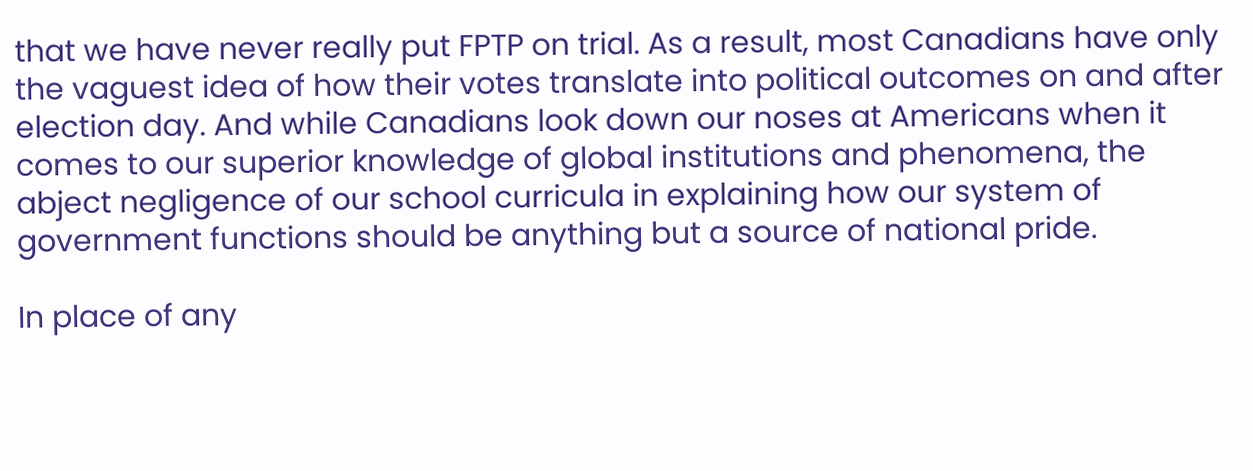that we have never really put FPTP on trial. As a result, most Canadians have only the vaguest idea of how their votes translate into political outcomes on and after election day. And while Canadians look down our noses at Americans when it comes to our superior knowledge of global institutions and phenomena, the abject negligence of our school curricula in explaining how our system of government functions should be anything but a source of national pride.

In place of any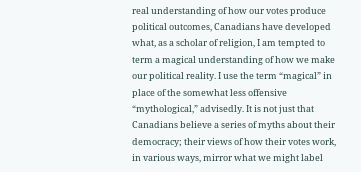real understanding of how our votes produce political outcomes, Canadians have developed what, as a scholar of religion, I am tempted to term a magical understanding of how we make our political reality. I use the term “magical” in place of the somewhat less offensive “mythological,” advisedly. It is not just that Canadians believe a series of myths about their democracy; their views of how their votes work, in various ways, mirror what we might label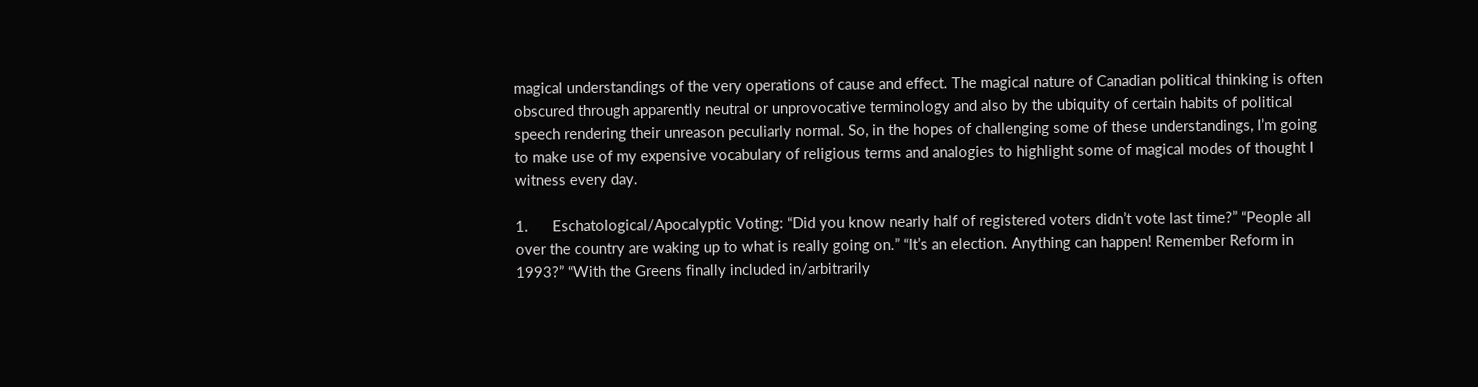magical understandings of the very operations of cause and effect. The magical nature of Canadian political thinking is often obscured through apparently neutral or unprovocative terminology and also by the ubiquity of certain habits of political speech rendering their unreason peculiarly normal. So, in the hopes of challenging some of these understandings, I’m going to make use of my expensive vocabulary of religious terms and analogies to highlight some of magical modes of thought I witness every day.

1.      Eschatological/Apocalyptic Voting: “Did you know nearly half of registered voters didn’t vote last time?” “People all over the country are waking up to what is really going on.” “It’s an election. Anything can happen! Remember Reform in 1993?” “With the Greens finally included in/arbitrarily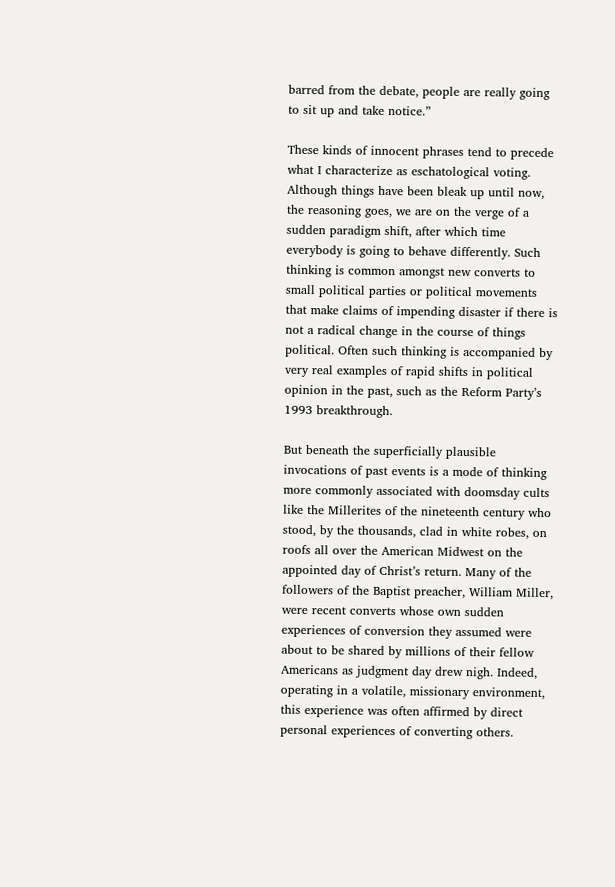barred from the debate, people are really going to sit up and take notice.”

These kinds of innocent phrases tend to precede what I characterize as eschatological voting.  Although things have been bleak up until now, the reasoning goes, we are on the verge of a sudden paradigm shift, after which time everybody is going to behave differently. Such thinking is common amongst new converts to small political parties or political movements that make claims of impending disaster if there is not a radical change in the course of things political. Often such thinking is accompanied by very real examples of rapid shifts in political opinion in the past, such as the Reform Party’s 1993 breakthrough.

But beneath the superficially plausible invocations of past events is a mode of thinking more commonly associated with doomsday cults like the Millerites of the nineteenth century who stood, by the thousands, clad in white robes, on roofs all over the American Midwest on the appointed day of Christ’s return. Many of the followers of the Baptist preacher, William Miller, were recent converts whose own sudden experiences of conversion they assumed were about to be shared by millions of their fellow Americans as judgment day drew nigh. Indeed, operating in a volatile, missionary environment, this experience was often affirmed by direct personal experiences of converting others.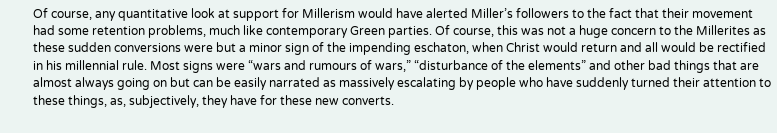Of course, any quantitative look at support for Millerism would have alerted Miller’s followers to the fact that their movement had some retention problems, much like contemporary Green parties. Of course, this was not a huge concern to the Millerites as these sudden conversions were but a minor sign of the impending eschaton, when Christ would return and all would be rectified in his millennial rule. Most signs were “wars and rumours of wars,” “disturbance of the elements” and other bad things that are almost always going on but can be easily narrated as massively escalating by people who have suddenly turned their attention to these things, as, subjectively, they have for these new converts.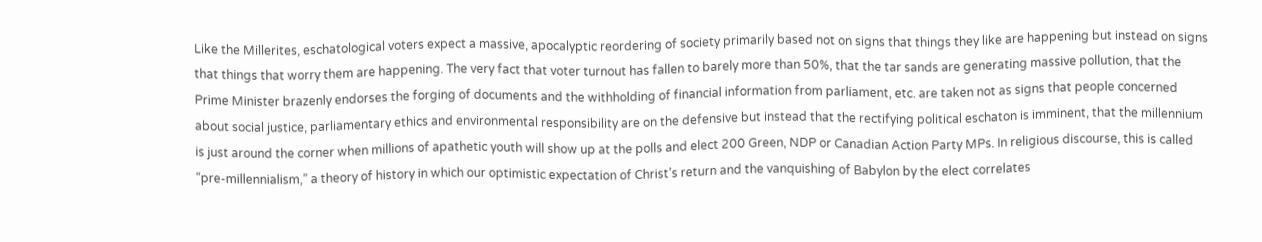Like the Millerites, eschatological voters expect a massive, apocalyptic reordering of society primarily based not on signs that things they like are happening but instead on signs that things that worry them are happening. The very fact that voter turnout has fallen to barely more than 50%, that the tar sands are generating massive pollution, that the Prime Minister brazenly endorses the forging of documents and the withholding of financial information from parliament, etc. are taken not as signs that people concerned about social justice, parliamentary ethics and environmental responsibility are on the defensive but instead that the rectifying political eschaton is imminent, that the millennium is just around the corner when millions of apathetic youth will show up at the polls and elect 200 Green, NDP or Canadian Action Party MPs. In religious discourse, this is called “pre-millennialism,” a theory of history in which our optimistic expectation of Christ’s return and the vanquishing of Babylon by the elect correlates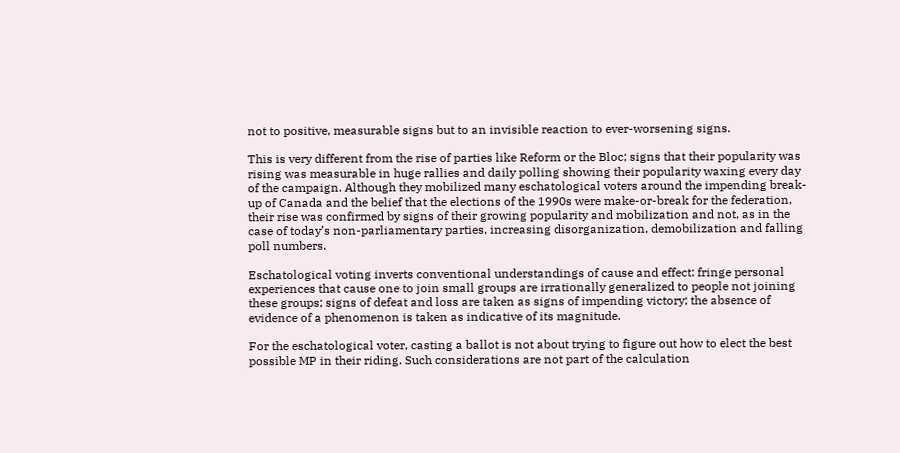not to positive, measurable signs but to an invisible reaction to ever-worsening signs.

This is very different from the rise of parties like Reform or the Bloc; signs that their popularity was rising was measurable in huge rallies and daily polling showing their popularity waxing every day of the campaign. Although they mobilized many eschatological voters around the impending break-up of Canada and the belief that the elections of the 1990s were make-or-break for the federation, their rise was confirmed by signs of their growing popularity and mobilization and not, as in the case of today’s non-parliamentary parties, increasing disorganization, demobilization and falling poll numbers.

Eschatological voting inverts conventional understandings of cause and effect: fringe personal experiences that cause one to join small groups are irrationally generalized to people not joining these groups; signs of defeat and loss are taken as signs of impending victory; the absence of evidence of a phenomenon is taken as indicative of its magnitude.

For the eschatological voter, casting a ballot is not about trying to figure out how to elect the best possible MP in their riding. Such considerations are not part of the calculation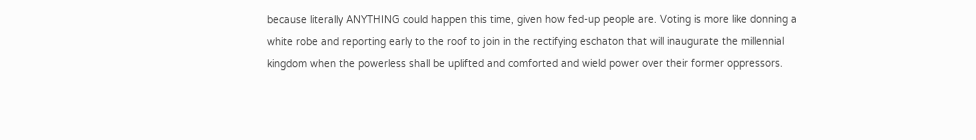because literally ANYTHING could happen this time, given how fed-up people are. Voting is more like donning a white robe and reporting early to the roof to join in the rectifying eschaton that will inaugurate the millennial kingdom when the powerless shall be uplifted and comforted and wield power over their former oppressors.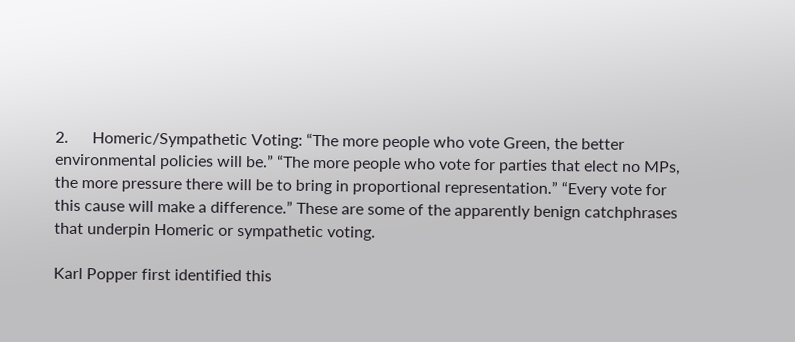2.      Homeric/Sympathetic Voting: “The more people who vote Green, the better environmental policies will be.” “The more people who vote for parties that elect no MPs, the more pressure there will be to bring in proportional representation.” “Every vote for this cause will make a difference.” These are some of the apparently benign catchphrases that underpin Homeric or sympathetic voting.

Karl Popper first identified this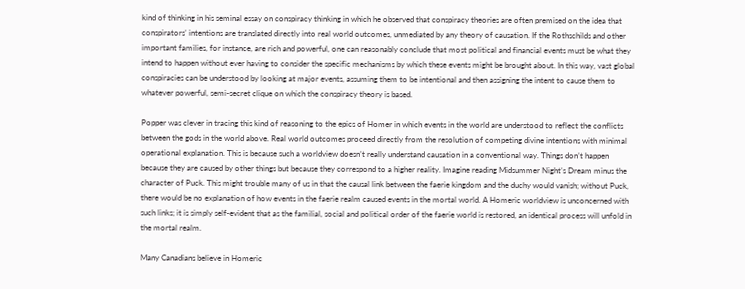kind of thinking in his seminal essay on conspiracy thinking in which he observed that conspiracy theories are often premised on the idea that conspirators’ intentions are translated directly into real world outcomes, unmediated by any theory of causation. If the Rothschilds and other important families, for instance, are rich and powerful, one can reasonably conclude that most political and financial events must be what they intend to happen without ever having to consider the specific mechanisms by which these events might be brought about. In this way, vast global conspiracies can be understood by looking at major events, assuming them to be intentional and then assigning the intent to cause them to whatever powerful, semi-secret clique on which the conspiracy theory is based.

Popper was clever in tracing this kind of reasoning to the epics of Homer in which events in the world are understood to reflect the conflicts between the gods in the world above. Real world outcomes proceed directly from the resolution of competing divine intentions with minimal operational explanation. This is because such a worldview doesn’t really understand causation in a conventional way. Things don’t happen because they are caused by other things but because they correspond to a higher reality. Imagine reading Midsummer Night’s Dream minus the character of Puck. This might trouble many of us in that the causal link between the faerie kingdom and the duchy would vanish; without Puck, there would be no explanation of how events in the faerie realm caused events in the mortal world. A Homeric worldview is unconcerned with such links; it is simply self-evident that as the familial, social and political order of the faerie world is restored, an identical process will unfold in the mortal realm.

Many Canadians believe in Homeric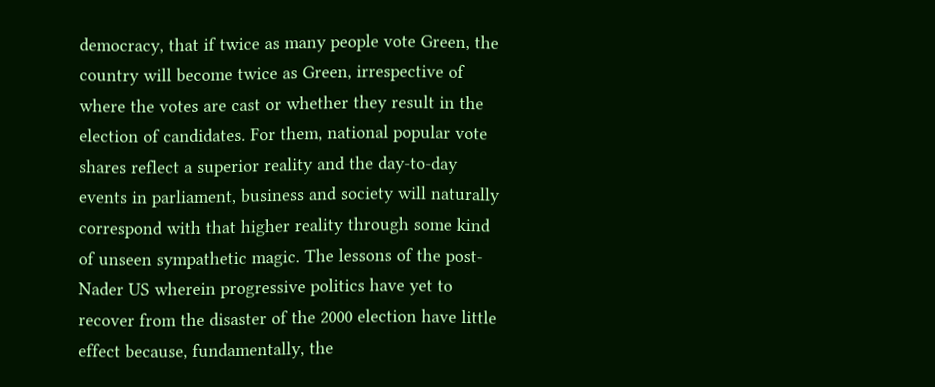democracy, that if twice as many people vote Green, the country will become twice as Green, irrespective of where the votes are cast or whether they result in the election of candidates. For them, national popular vote shares reflect a superior reality and the day-to-day events in parliament, business and society will naturally correspond with that higher reality through some kind of unseen sympathetic magic. The lessons of the post-Nader US wherein progressive politics have yet to recover from the disaster of the 2000 election have little effect because, fundamentally, the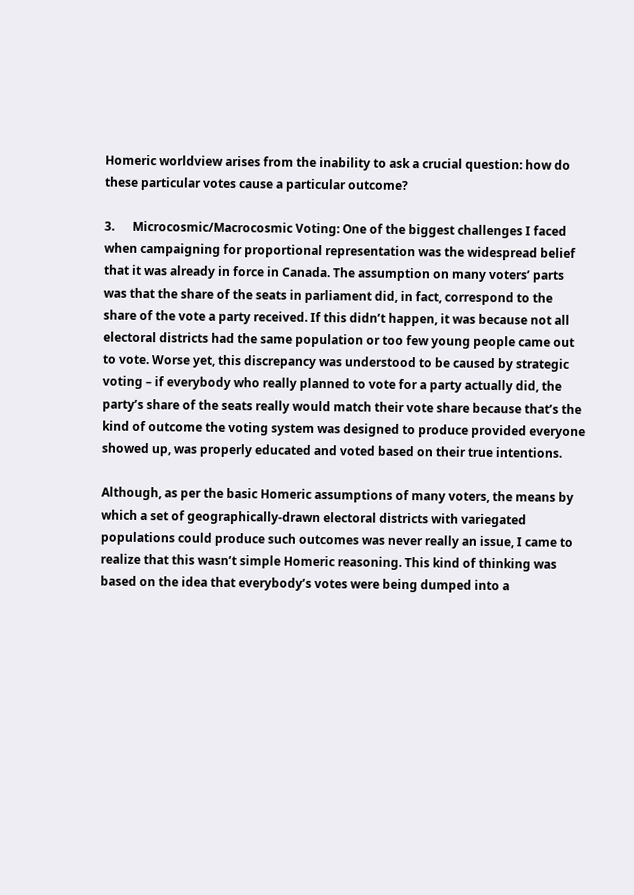Homeric worldview arises from the inability to ask a crucial question: how do these particular votes cause a particular outcome?

3.      Microcosmic/Macrocosmic Voting: One of the biggest challenges I faced when campaigning for proportional representation was the widespread belief that it was already in force in Canada. The assumption on many voters’ parts was that the share of the seats in parliament did, in fact, correspond to the share of the vote a party received. If this didn’t happen, it was because not all electoral districts had the same population or too few young people came out to vote. Worse yet, this discrepancy was understood to be caused by strategic voting – if everybody who really planned to vote for a party actually did, the party’s share of the seats really would match their vote share because that’s the kind of outcome the voting system was designed to produce provided everyone showed up, was properly educated and voted based on their true intentions.

Although, as per the basic Homeric assumptions of many voters, the means by which a set of geographically-drawn electoral districts with variegated populations could produce such outcomes was never really an issue, I came to realize that this wasn’t simple Homeric reasoning. This kind of thinking was based on the idea that everybody’s votes were being dumped into a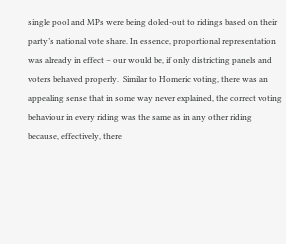single pool and MPs were being doled-out to ridings based on their party’s national vote share. In essence, proportional representation was already in effect – our would be, if only districting panels and voters behaved properly.  Similar to Homeric voting, there was an appealing sense that in some way never explained, the correct voting behaviour in every riding was the same as in any other riding because, effectively, there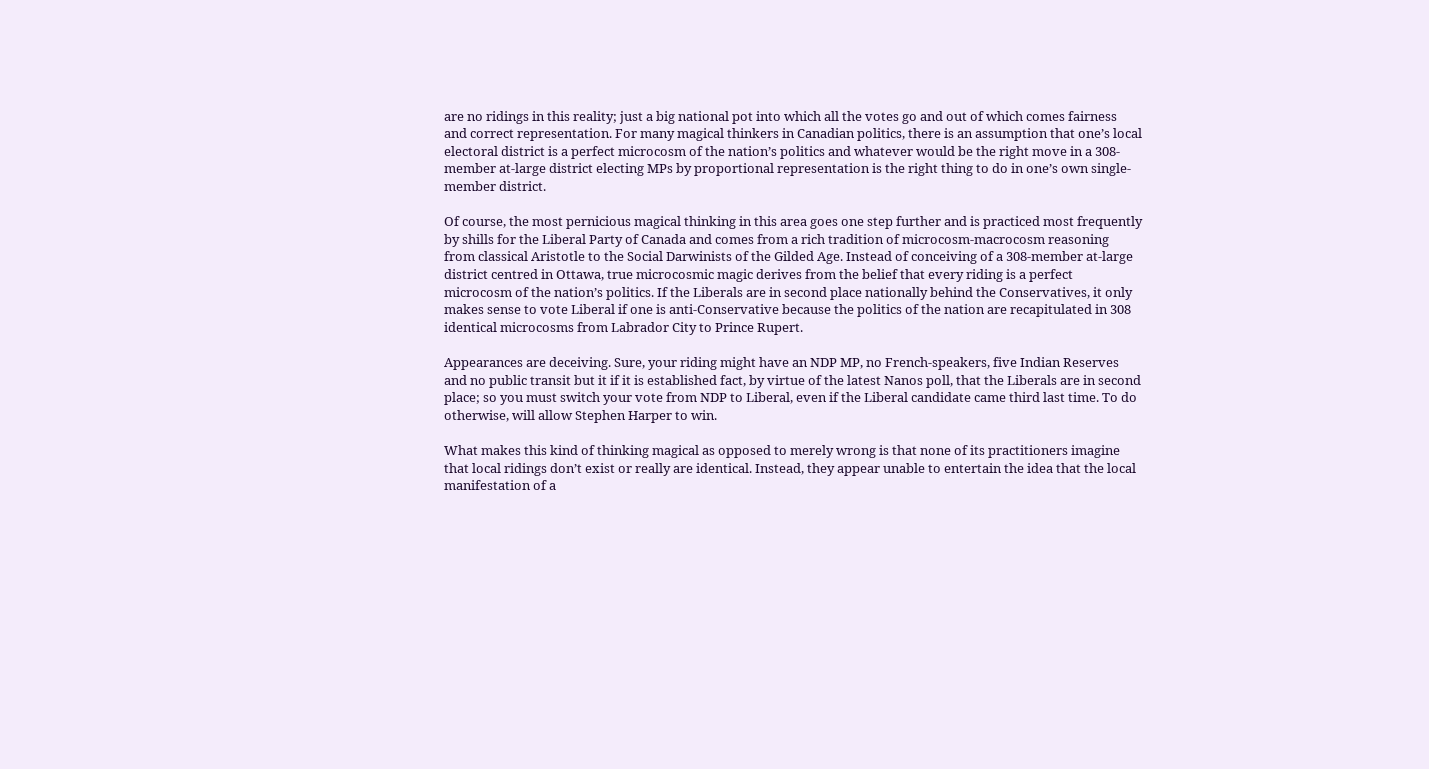are no ridings in this reality; just a big national pot into which all the votes go and out of which comes fairness and correct representation. For many magical thinkers in Canadian politics, there is an assumption that one’s local electoral district is a perfect microcosm of the nation’s politics and whatever would be the right move in a 308-member at-large district electing MPs by proportional representation is the right thing to do in one’s own single-member district.

Of course, the most pernicious magical thinking in this area goes one step further and is practiced most frequently by shills for the Liberal Party of Canada and comes from a rich tradition of microcosm-macrocosm reasoning from classical Aristotle to the Social Darwinists of the Gilded Age. Instead of conceiving of a 308-member at-large district centred in Ottawa, true microcosmic magic derives from the belief that every riding is a perfect microcosm of the nation’s politics. If the Liberals are in second place nationally behind the Conservatives, it only makes sense to vote Liberal if one is anti-Conservative because the politics of the nation are recapitulated in 308 identical microcosms from Labrador City to Prince Rupert.

Appearances are deceiving. Sure, your riding might have an NDP MP, no French-speakers, five Indian Reserves and no public transit but it if it is established fact, by virtue of the latest Nanos poll, that the Liberals are in second place; so you must switch your vote from NDP to Liberal, even if the Liberal candidate came third last time. To do otherwise, will allow Stephen Harper to win.

What makes this kind of thinking magical as opposed to merely wrong is that none of its practitioners imagine that local ridings don’t exist or really are identical. Instead, they appear unable to entertain the idea that the local manifestation of a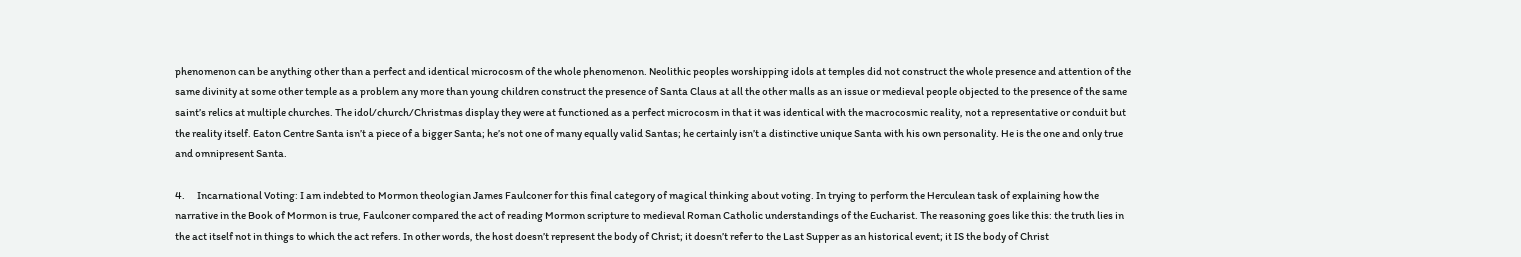phenomenon can be anything other than a perfect and identical microcosm of the whole phenomenon. Neolithic peoples worshipping idols at temples did not construct the whole presence and attention of the same divinity at some other temple as a problem any more than young children construct the presence of Santa Claus at all the other malls as an issue or medieval people objected to the presence of the same saint’s relics at multiple churches. The idol/church/Christmas display they were at functioned as a perfect microcosm in that it was identical with the macrocosmic reality, not a representative or conduit but the reality itself. Eaton Centre Santa isn’t a piece of a bigger Santa; he’s not one of many equally valid Santas; he certainly isn’t a distinctive unique Santa with his own personality. He is the one and only true and omnipresent Santa.

4.      Incarnational Voting: I am indebted to Mormon theologian James Faulconer for this final category of magical thinking about voting. In trying to perform the Herculean task of explaining how the narrative in the Book of Mormon is true, Faulconer compared the act of reading Mormon scripture to medieval Roman Catholic understandings of the Eucharist. The reasoning goes like this: the truth lies in the act itself not in things to which the act refers. In other words, the host doesn’t represent the body of Christ; it doesn’t refer to the Last Supper as an historical event; it IS the body of Christ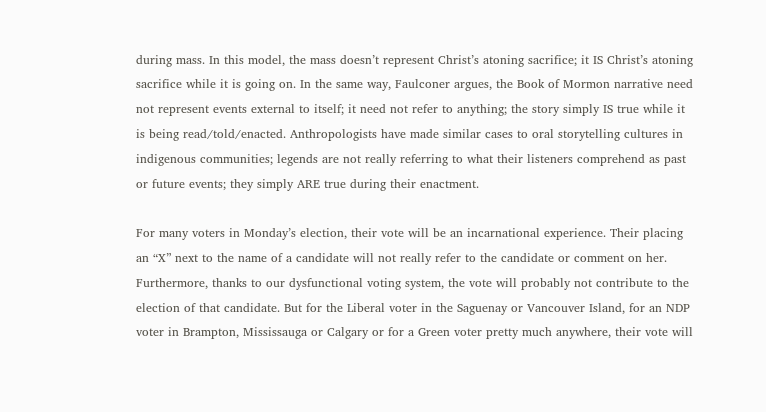during mass. In this model, the mass doesn’t represent Christ’s atoning sacrifice; it IS Christ’s atoning sacrifice while it is going on. In the same way, Faulconer argues, the Book of Mormon narrative need not represent events external to itself; it need not refer to anything; the story simply IS true while it is being read/told/enacted. Anthropologists have made similar cases to oral storytelling cultures in indigenous communities; legends are not really referring to what their listeners comprehend as past or future events; they simply ARE true during their enactment.

For many voters in Monday’s election, their vote will be an incarnational experience. Their placing an “X” next to the name of a candidate will not really refer to the candidate or comment on her. Furthermore, thanks to our dysfunctional voting system, the vote will probably not contribute to the election of that candidate. But for the Liberal voter in the Saguenay or Vancouver Island, for an NDP voter in Brampton, Mississauga or Calgary or for a Green voter pretty much anywhere, their vote will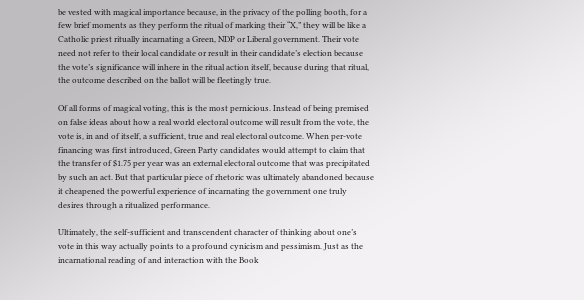be vested with magical importance because, in the privacy of the polling booth, for a few brief moments as they perform the ritual of marking their “X,” they will be like a Catholic priest ritually incarnating a Green, NDP or Liberal government. Their vote need not refer to their local candidate or result in their candidate’s election because the vote’s significance will inhere in the ritual action itself, because during that ritual, the outcome described on the ballot will be fleetingly true.

Of all forms of magical voting, this is the most pernicious. Instead of being premised on false ideas about how a real world electoral outcome will result from the vote, the vote is, in and of itself, a sufficient, true and real electoral outcome. When per-vote financing was first introduced, Green Party candidates would attempt to claim that the transfer of $1.75 per year was an external electoral outcome that was precipitated by such an act. But that particular piece of rhetoric was ultimately abandoned because it cheapened the powerful experience of incarnating the government one truly desires through a ritualized performance.

Ultimately, the self-sufficient and transcendent character of thinking about one’s vote in this way actually points to a profound cynicism and pessimism. Just as the incarnational reading of and interaction with the Book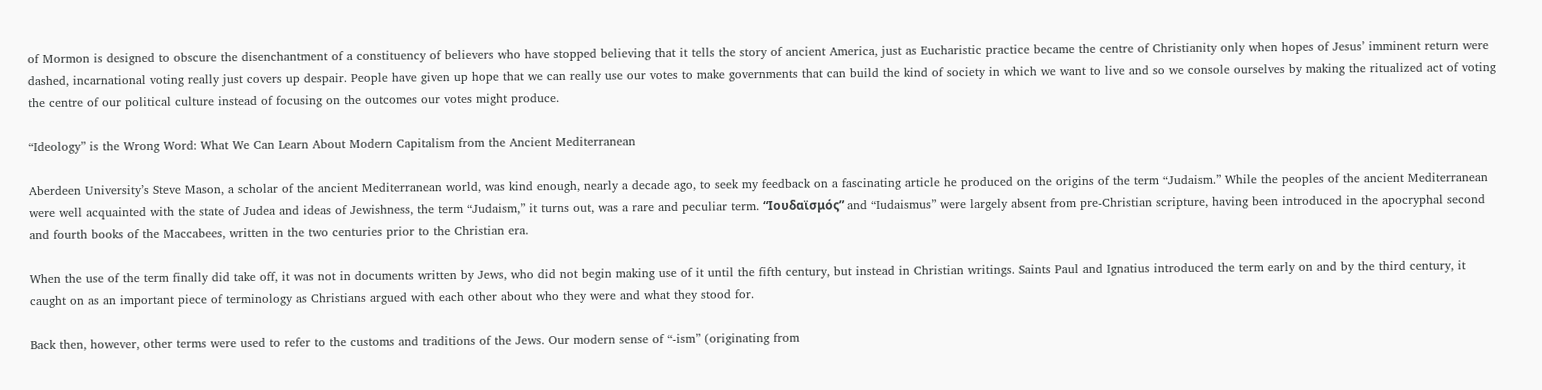of Mormon is designed to obscure the disenchantment of a constituency of believers who have stopped believing that it tells the story of ancient America, just as Eucharistic practice became the centre of Christianity only when hopes of Jesus’ imminent return were dashed, incarnational voting really just covers up despair. People have given up hope that we can really use our votes to make governments that can build the kind of society in which we want to live and so we console ourselves by making the ritualized act of voting the centre of our political culture instead of focusing on the outcomes our votes might produce.

“Ideology” is the Wrong Word: What We Can Learn About Modern Capitalism from the Ancient Mediterranean

Aberdeen University’s Steve Mason, a scholar of the ancient Mediterranean world, was kind enough, nearly a decade ago, to seek my feedback on a fascinating article he produced on the origins of the term “Judaism.” While the peoples of the ancient Mediterranean were well acquainted with the state of Judea and ideas of Jewishness, the term “Judaism,” it turns out, was a rare and peculiar term. “Ιουδαϊσμός” and “Iudaismus” were largely absent from pre-Christian scripture, having been introduced in the apocryphal second and fourth books of the Maccabees, written in the two centuries prior to the Christian era.

When the use of the term finally did take off, it was not in documents written by Jews, who did not begin making use of it until the fifth century, but instead in Christian writings. Saints Paul and Ignatius introduced the term early on and by the third century, it caught on as an important piece of terminology as Christians argued with each other about who they were and what they stood for.

Back then, however, other terms were used to refer to the customs and traditions of the Jews. Our modern sense of “-ism” (originating from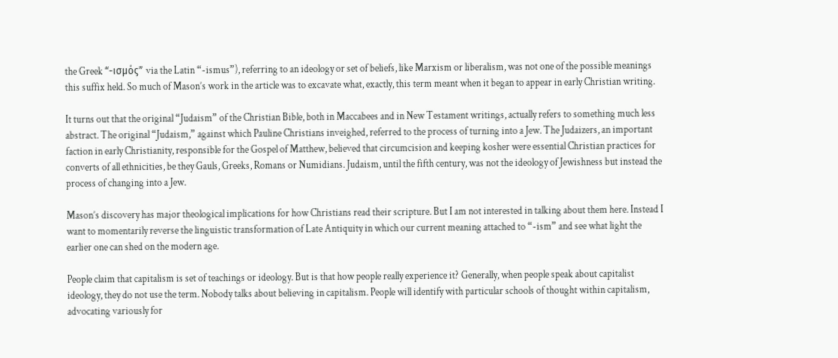the Greek “-ισμός” via the Latin “-ismus”), referring to an ideology or set of beliefs, like Marxism or liberalism, was not one of the possible meanings this suffix held. So much of Mason’s work in the article was to excavate what, exactly, this term meant when it began to appear in early Christian writing.

It turns out that the original “Judaism” of the Christian Bible, both in Maccabees and in New Testament writings, actually refers to something much less abstract. The original “Judaism,” against which Pauline Christians inveighed, referred to the process of turning into a Jew. The Judaizers, an important faction in early Christianity, responsible for the Gospel of Matthew, believed that circumcision and keeping kosher were essential Christian practices for converts of all ethnicities, be they Gauls, Greeks, Romans or Numidians. Judaism, until the fifth century, was not the ideology of Jewishness but instead the process of changing into a Jew.

Mason’s discovery has major theological implications for how Christians read their scripture. But I am not interested in talking about them here. Instead I want to momentarily reverse the linguistic transformation of Late Antiquity in which our current meaning attached to “-ism” and see what light the earlier one can shed on the modern age.

People claim that capitalism is set of teachings or ideology. But is that how people really experience it? Generally, when people speak about capitalist ideology, they do not use the term. Nobody talks about believing in capitalism. People will identify with particular schools of thought within capitalism, advocating variously for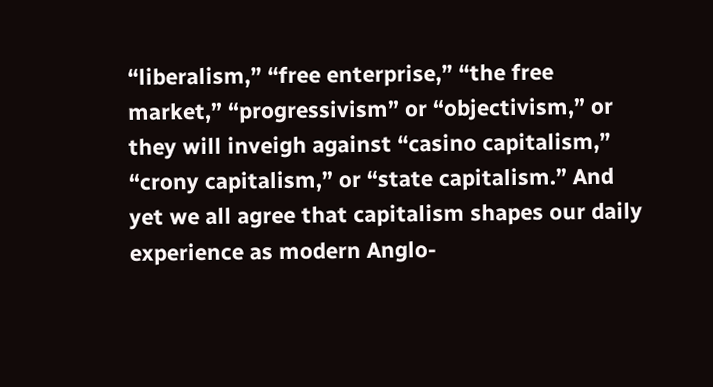“liberalism,” “free enterprise,” “the free market,” “progressivism” or “objectivism,” or they will inveigh against “casino capitalism,” “crony capitalism,” or “state capitalism.” And yet we all agree that capitalism shapes our daily experience as modern Anglo-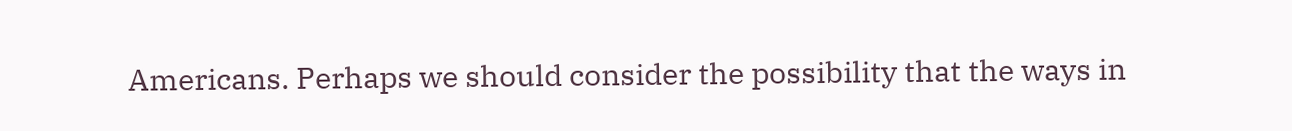Americans. Perhaps we should consider the possibility that the ways in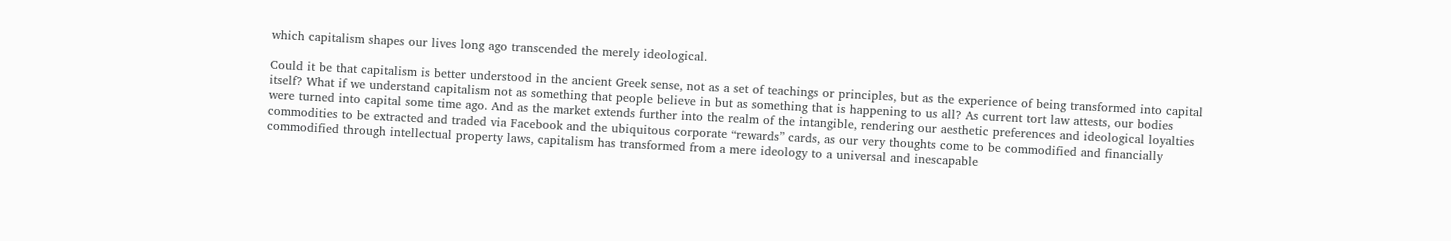which capitalism shapes our lives long ago transcended the merely ideological.

Could it be that capitalism is better understood in the ancient Greek sense, not as a set of teachings or principles, but as the experience of being transformed into capital itself? What if we understand capitalism not as something that people believe in but as something that is happening to us all? As current tort law attests, our bodies were turned into capital some time ago. And as the market extends further into the realm of the intangible, rendering our aesthetic preferences and ideological loyalties commodities to be extracted and traded via Facebook and the ubiquitous corporate “rewards” cards, as our very thoughts come to be commodified and financially commodified through intellectual property laws, capitalism has transformed from a mere ideology to a universal and inescapable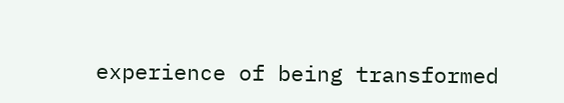experience of being transformed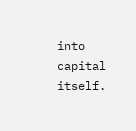into capital itself.